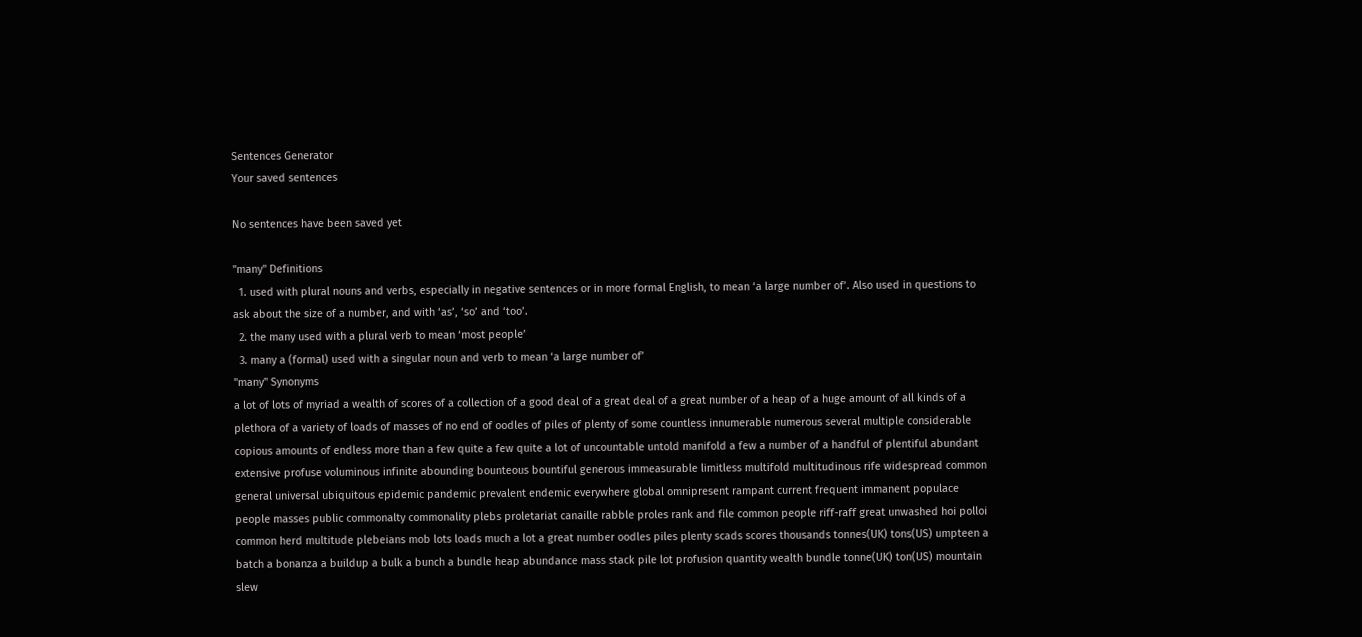Sentences Generator
Your saved sentences

No sentences have been saved yet

"many" Definitions
  1. used with plural nouns and verbs, especially in negative sentences or in more formal English, to mean ‘a large number of’. Also used in questions to ask about the size of a number, and with ‘as’, ‘so’ and ‘too’.
  2. the many used with a plural verb to mean ‘most people’
  3. many a (formal) used with a singular noun and verb to mean ‘a large number of’
"many" Synonyms
a lot of lots of myriad a wealth of scores of a collection of a good deal of a great deal of a great number of a heap of a huge amount of all kinds of a plethora of a variety of loads of masses of no end of oodles of piles of plenty of some countless innumerable numerous several multiple considerable copious amounts of endless more than a few quite a few quite a lot of uncountable untold manifold a few a number of a handful of plentiful abundant extensive profuse voluminous infinite abounding bounteous bountiful generous immeasurable limitless multifold multitudinous rife widespread common general universal ubiquitous epidemic pandemic prevalent endemic everywhere global omnipresent rampant current frequent immanent populace people masses public commonalty commonality plebs proletariat canaille rabble proles rank and file common people riff-raff great unwashed hoi polloi common herd multitude plebeians mob lots loads much a lot a great number oodles piles plenty scads scores thousands tonnes(UK) tons(US) umpteen a batch a bonanza a buildup a bulk a bunch a bundle heap abundance mass stack pile lot profusion quantity wealth bundle tonne(UK) ton(US) mountain slew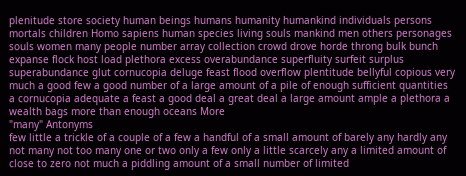plenitude store society human beings humans humanity humankind individuals persons mortals children Homo sapiens human species living souls mankind men others personages souls women many people number array collection crowd drove horde throng bulk bunch expanse flock host load plethora excess overabundance superfluity surfeit surplus superabundance glut cornucopia deluge feast flood overflow plentitude bellyful copious very much a good few a good number of a large amount of a pile of enough sufficient quantities a cornucopia adequate a feast a good deal a great deal a large amount ample a plethora a wealth bags more than enough oceans More
"many" Antonyms
few little a trickle of a couple of a few a handful of a small amount of barely any hardly any not many not too many one or two only a few only a little scarcely any a limited amount of close to zero not much a piddling amount of a small number of limited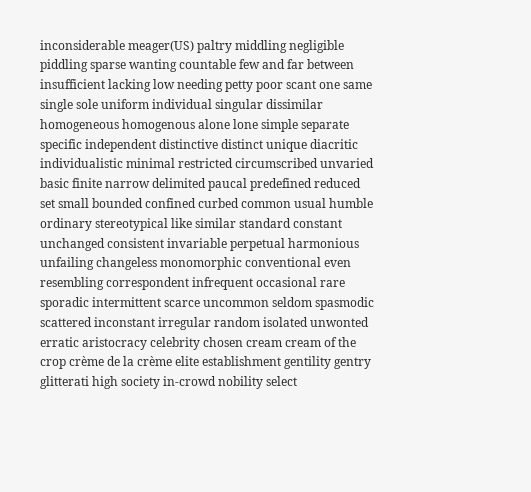inconsiderable meager(US) paltry middling negligible piddling sparse wanting countable few and far between insufficient lacking low needing petty poor scant one same single sole uniform individual singular dissimilar homogeneous homogenous alone lone simple separate specific independent distinctive distinct unique diacritic individualistic minimal restricted circumscribed unvaried basic finite narrow delimited paucal predefined reduced set small bounded confined curbed common usual humble ordinary stereotypical like similar standard constant unchanged consistent invariable perpetual harmonious unfailing changeless monomorphic conventional even resembling correspondent infrequent occasional rare sporadic intermittent scarce uncommon seldom spasmodic scattered inconstant irregular random isolated unwonted erratic aristocracy celebrity chosen cream cream of the crop crème de la crème elite establishment gentility gentry glitterati high society in-crowd nobility select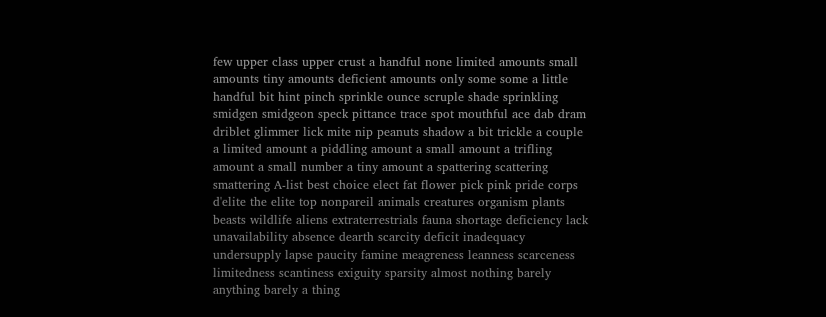few upper class upper crust a handful none limited amounts small amounts tiny amounts deficient amounts only some some a little handful bit hint pinch sprinkle ounce scruple shade sprinkling smidgen smidgeon speck pittance trace spot mouthful ace dab dram driblet glimmer lick mite nip peanuts shadow a bit trickle a couple a limited amount a piddling amount a small amount a trifling amount a small number a tiny amount a spattering scattering smattering A-list best choice elect fat flower pick pink pride corps d'elite the elite top nonpareil animals creatures organism plants beasts wildlife aliens extraterrestrials fauna shortage deficiency lack unavailability absence dearth scarcity deficit inadequacy undersupply lapse paucity famine meagreness leanness scarceness limitedness scantiness exiguity sparsity almost nothing barely anything barely a thing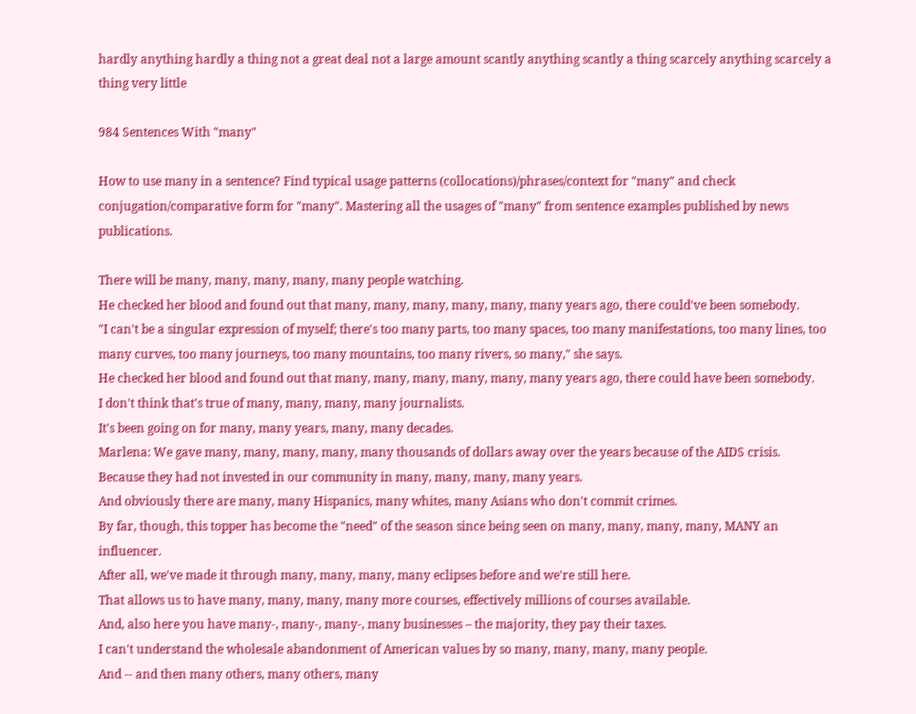hardly anything hardly a thing not a great deal not a large amount scantly anything scantly a thing scarcely anything scarcely a thing very little

984 Sentences With "many"

How to use many in a sentence? Find typical usage patterns (collocations)/phrases/context for "many" and check conjugation/comparative form for "many". Mastering all the usages of "many" from sentence examples published by news publications.

There will be many, many, many, many, many people watching.
He checked her blood and found out that many, many, many, many, many, many years ago, there could've been somebody.
"I can't be a singular expression of myself; there's too many parts, too many spaces, too many manifestations, too many lines, too many curves, too many journeys, too many mountains, too many rivers, so many," she says.
He checked her blood and found out that many, many, many, many, many, many years ago, there could have been somebody.
I don't think that's true of many, many, many, many journalists.
It's been going on for many, many years, many, many decades.
Marlena: We gave many, many, many, many, many thousands of dollars away over the years because of the AIDS crisis.
Because they had not invested in our community in many, many, many, many years.
And obviously there are many, many Hispanics, many whites, many Asians who don't commit crimes.
By far, though, this topper has become the "need" of the season since being seen on many, many, many, many, MANY an influencer.
After all, we've made it through many, many, many, many eclipses before and we're still here.
That allows us to have many, many, many, many more courses, effectively millions of courses available.
And, also here you have many-, many-, many-, many businesses – the majority, they pay their taxes.
I can't understand the wholesale abandonment of American values by so many, many, many, many people.
And -- and then many others, many others, many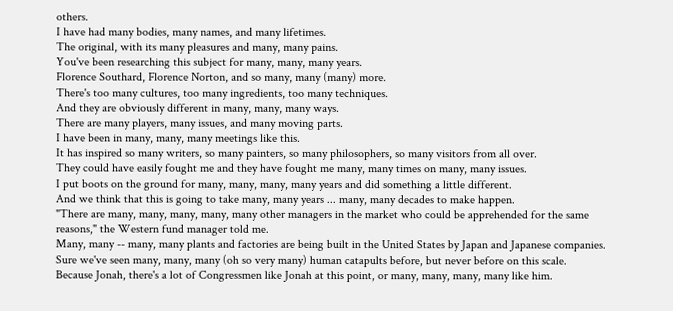others.
I have had many bodies, many names, and many lifetimes.
The original, with its many pleasures and many, many pains.
You've been researching this subject for many, many, many years.
Florence Southard, Florence Norton, and so many, many (many) more.
There's too many cultures, too many ingredients, too many techniques.
And they are obviously different in many, many, many ways.
There are many players, many issues, and many moving parts.
I have been in many, many, many meetings like this.
It has inspired so many writers, so many painters, so many philosophers, so many visitors from all over.
They could have easily fought me and they have fought me many, many times on many, many issues.
I put boots on the ground for many, many, many, many years and did something a little different.
And we think that this is going to take many, many years ... many, many decades to make happen.
"There are many, many, many, many, many other managers in the market who could be apprehended for the same reasons," the Western fund manager told me.
Many, many -- many, many plants and factories are being built in the United States by Japan and Japanese companies.
Sure we've seen many, many, many (oh so very many) human catapults before, but never before on this scale.
Because Jonah, there's a lot of Congressmen like Jonah at this point, or many, many, many, many like him.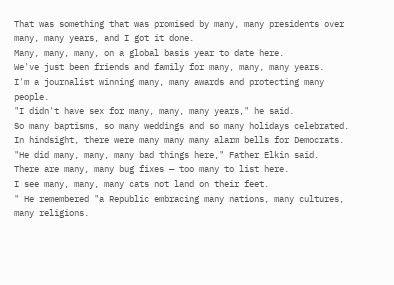That was something that was promised by many, many presidents over many, many years, and I got it done.
Many, many, many, on a global basis year to date here.
We've just been friends and family for many, many, many years.
I'm a journalist winning many, many awards and protecting many people.
"I didn't have sex for many, many, many years," he said.
So many baptisms, so many weddings and so many holidays celebrated.
In hindsight, there were many many many alarm bells for Democrats.
"He did many, many, many bad things here," Father Elkin said.
There are many, many bug fixes — too many to list here.
I see many, many, many cats not land on their feet.
" He remembered "a Republic embracing many nations, many cultures, many religions.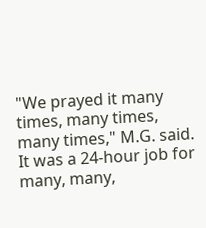"We prayed it many times, many times, many times," M.G. said.
It was a 24-hour job for many, many,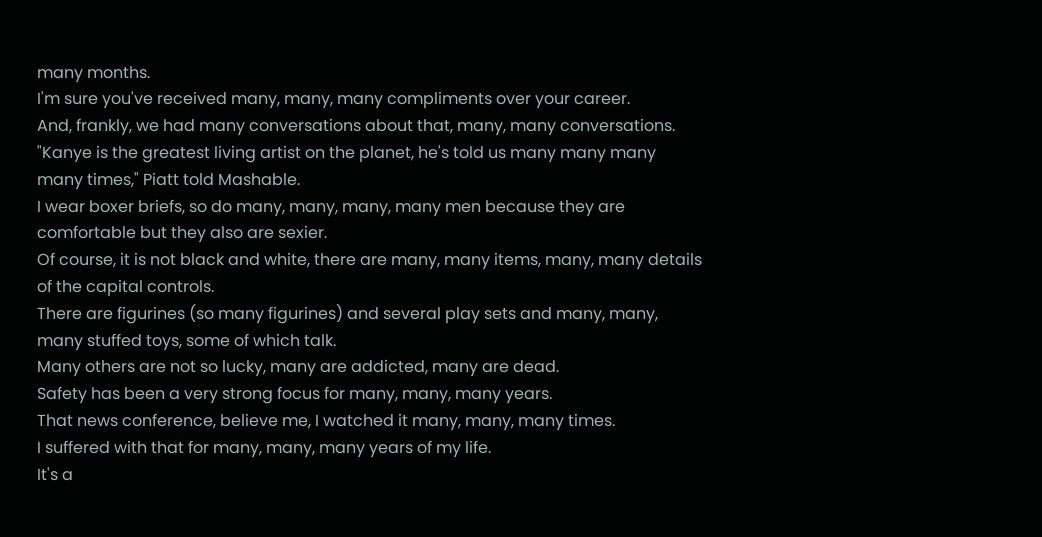many months.
I'm sure you've received many, many, many compliments over your career.
And, frankly, we had many conversations about that, many, many conversations.
"Kanye is the greatest living artist on the planet, he's told us many many many many times," Piatt told Mashable.
I wear boxer briefs, so do many, many, many, many men because they are comfortable but they also are sexier.
Of course, it is not black and white, there are many, many items, many, many details of the capital controls.
There are figurines (so many figurines) and several play sets and many, many, many stuffed toys, some of which talk.
Many others are not so lucky, many are addicted, many are dead.
Safety has been a very strong focus for many, many, many years.
That news conference, believe me, I watched it many, many, many times.
I suffered with that for many, many, many years of my life.
It's a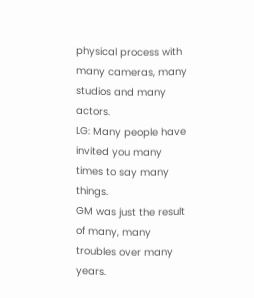physical process with many cameras, many studios and many actors.
LG: Many people have invited you many times to say many things.
GM was just the result of many, many troubles over many years.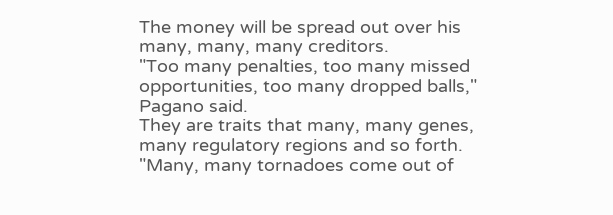The money will be spread out over his many, many, many creditors.
"Too many penalties, too many missed opportunities, too many dropped balls," Pagano said.
They are traits that many, many genes, many regulatory regions and so forth.
"Many, many tornadoes come out of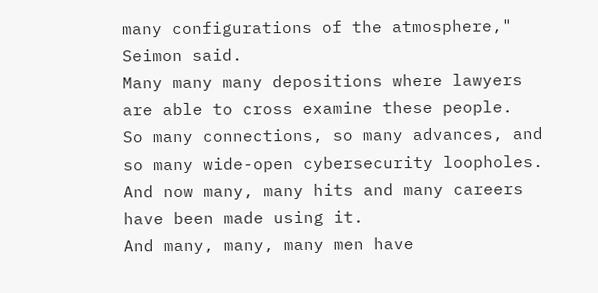many configurations of the atmosphere," Seimon said.
Many many many depositions where lawyers are able to cross examine these people.
So many connections, so many advances, and so many wide-open cybersecurity loopholes.
And now many, many hits and many careers have been made using it.
And many, many, many men have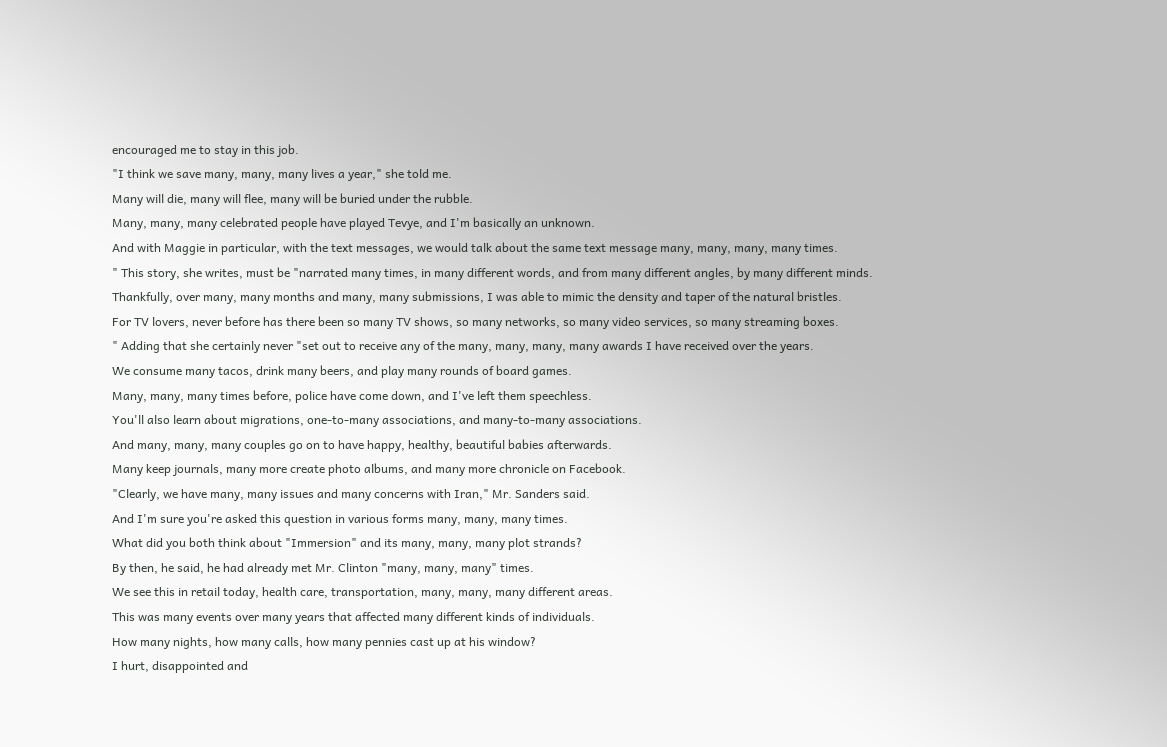encouraged me to stay in this job.
"I think we save many, many, many lives a year," she told me.
Many will die, many will flee, many will be buried under the rubble.
Many, many, many celebrated people have played Tevye, and I'm basically an unknown.
And with Maggie in particular, with the text messages, we would talk about the same text message many, many, many, many times.
" This story, she writes, must be "narrated many times, in many different words, and from many different angles, by many different minds.
Thankfully, over many, many months and many, many submissions, I was able to mimic the density and taper of the natural bristles.
For TV lovers, never before has there been so many TV shows, so many networks, so many video services, so many streaming boxes.
" Adding that she certainly never "set out to receive any of the many, many, many, many awards I have received over the years.
We consume many tacos, drink many beers, and play many rounds of board games.
Many, many, many times before, police have come down, and I've left them speechless.
You'll also learn about migrations, one-to-many associations, and many-to-many associations.
And many, many, many couples go on to have happy, healthy, beautiful babies afterwards.
Many keep journals, many more create photo albums, and many more chronicle on Facebook.
"Clearly, we have many, many issues and many concerns with Iran," Mr. Sanders said.
And I'm sure you're asked this question in various forms many, many, many times.
What did you both think about "Immersion" and its many, many, many plot strands?
By then, he said, he had already met Mr. Clinton "many, many, many" times.
We see this in retail today, health care, transportation, many, many, many different areas.
This was many events over many years that affected many different kinds of individuals.
How many nights, how many calls, how many pennies cast up at his window?
I hurt, disappointed and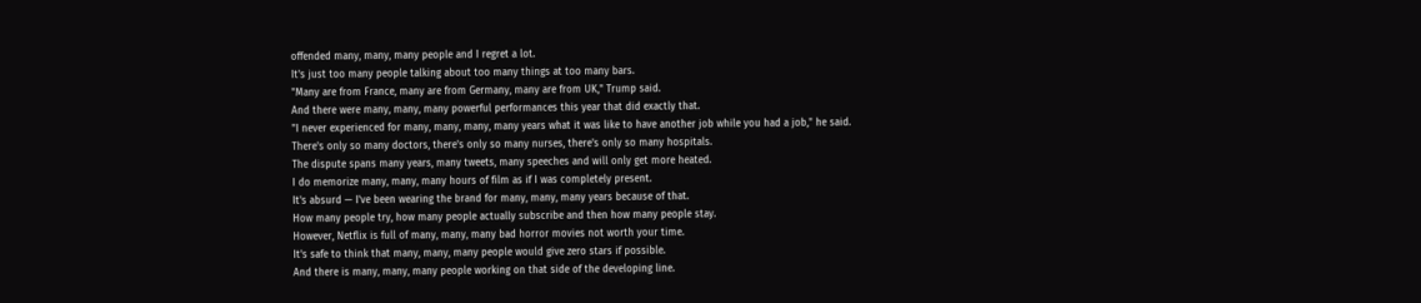offended many, many, many people and I regret a lot.
It's just too many people talking about too many things at too many bars.
"Many are from France, many are from Germany, many are from UK," Trump said.
And there were many, many, many powerful performances this year that did exactly that.
"I never experienced for many, many, many, many years what it was like to have another job while you had a job," he said.
There's only so many doctors, there's only so many nurses, there's only so many hospitals.
The dispute spans many years, many tweets, many speeches and will only get more heated.
I do memorize many, many, many hours of film as if I was completely present.
It's absurd — I've been wearing the brand for many, many, many years because of that.
How many people try, how many people actually subscribe and then how many people stay.
However, Netflix is full of many, many, many bad horror movies not worth your time.
It's safe to think that many, many, many people would give zero stars if possible.
And there is many, many, many people working on that side of the developing line.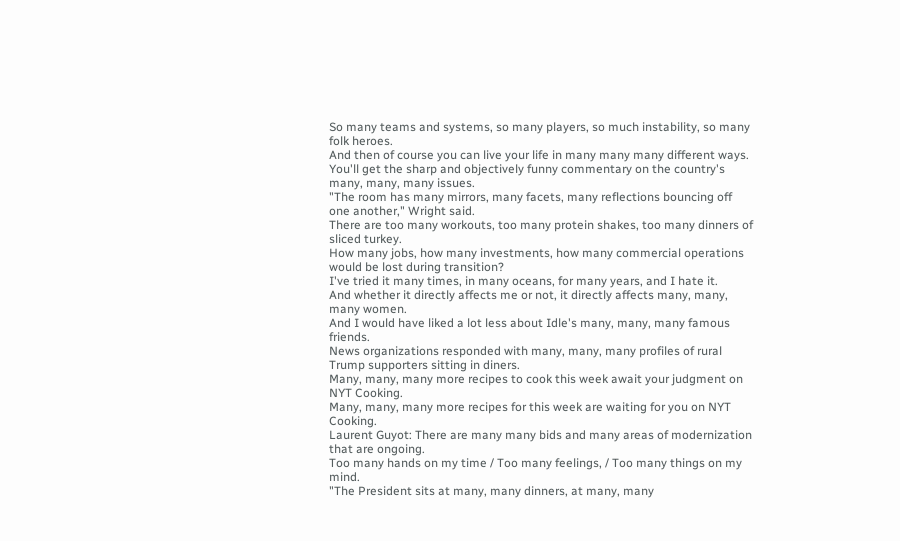So many teams and systems, so many players, so much instability, so many folk heroes.
And then of course you can live your life in many many many different ways.
You'll get the sharp and objectively funny commentary on the country's many, many, many issues.
"The room has many mirrors, many facets, many reflections bouncing off one another," Wright said.
There are too many workouts, too many protein shakes, too many dinners of sliced turkey.
How many jobs, how many investments, how many commercial operations would be lost during transition?
I've tried it many times, in many oceans, for many years, and I hate it.
And whether it directly affects me or not, it directly affects many, many, many women.
And I would have liked a lot less about Idle's many, many, many famous friends.
News organizations responded with many, many, many profiles of rural Trump supporters sitting in diners.
Many, many, many more recipes to cook this week await your judgment on NYT Cooking.
Many, many, many more recipes for this week are waiting for you on NYT Cooking.
Laurent Guyot: There are many many bids and many areas of modernization that are ongoing.
Too many hands on my time / Too many feelings, / Too many things on my mind.
"The President sits at many, many dinners, at many, many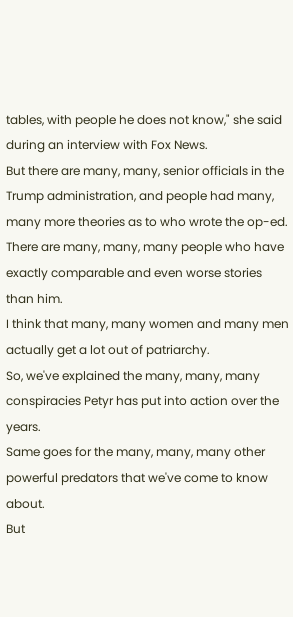tables, with people he does not know," she said during an interview with Fox News.
But there are many, many, senior officials in the Trump administration, and people had many, many more theories as to who wrote the op-ed.
There are many, many, many people who have exactly comparable and even worse stories than him.
I think that many, many women and many men actually get a lot out of patriarchy.
So, we've explained the many, many, many conspiracies Petyr has put into action over the years.
Same goes for the many, many, many other powerful predators that we've come to know about.
But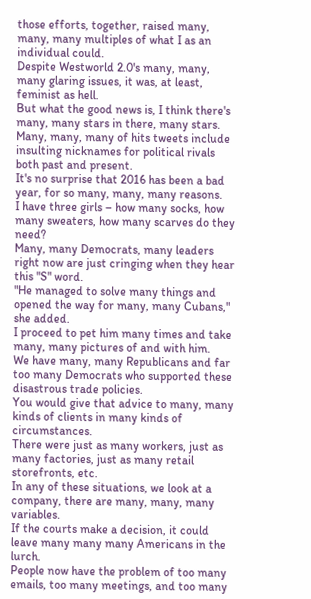those efforts, together, raised many, many, many multiples of what I as an individual could.
Despite Westworld 2.0's many, many, many glaring issues, it was, at least, feminist as hell.
But what the good news is, I think there's many, many stars in there, many stars.
Many, many, many of hits tweets include insulting nicknames for political rivals both past and present.
It's no surprise that 2016 has been a bad year, for so many, many, many reasons.
I have three girls – how many socks, how many sweaters, how many scarves do they need?
Many, many Democrats, many leaders right now are just cringing when they hear this "S" word.
"He managed to solve many things and opened the way for many, many Cubans," she added.
I proceed to pet him many times and take many, many pictures of and with him.
We have many, many Republicans and far too many Democrats who supported these disastrous trade policies.
You would give that advice to many, many kinds of clients in many kinds of circumstances.
There were just as many workers, just as many factories, just as many retail storefronts, etc.
In any of these situations, we look at a company, there are many, many, many variables.
If the courts make a decision, it could leave many many many Americans in the lurch.
People now have the problem of too many emails, too many meetings, and too many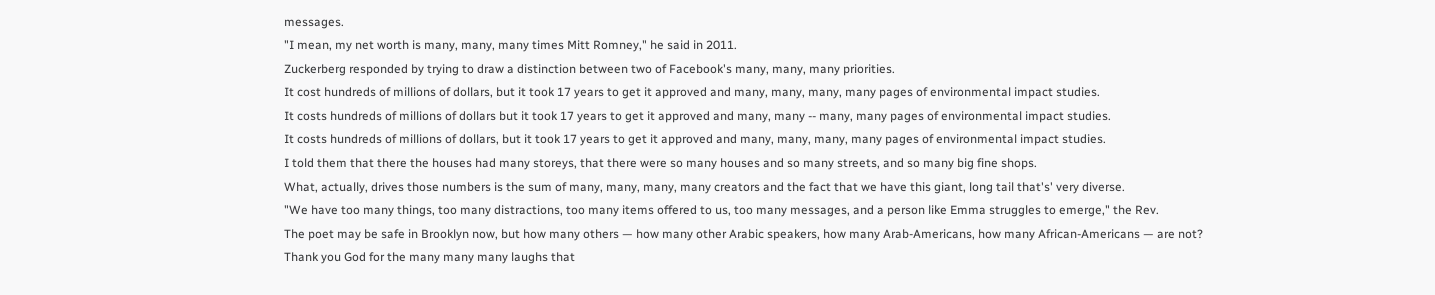messages.
"I mean, my net worth is many, many, many times Mitt Romney," he said in 2011.
Zuckerberg responded by trying to draw a distinction between two of Facebook's many, many, many priorities.
It cost hundreds of millions of dollars, but it took 17 years to get it approved and many, many, many, many pages of environmental impact studies.
It costs hundreds of millions of dollars but it took 17 years to get it approved and many, many -- many, many pages of environmental impact studies.
It costs hundreds of millions of dollars, but it took 17 years to get it approved and many, many, many, many pages of environmental impact studies.
I told them that there the houses had many storeys, that there were so many houses and so many streets, and so many big fine shops.
What, actually, drives those numbers is the sum of many, many, many, many creators and the fact that we have this giant, long tail that's' very diverse.
"We have too many things, too many distractions, too many items offered to us, too many messages, and a person like Emma struggles to emerge," the Rev.
The poet may be safe in Brooklyn now, but how many others — how many other Arabic speakers, how many Arab-Americans, how many African-Americans — are not?
Thank you God for the many many many laughs that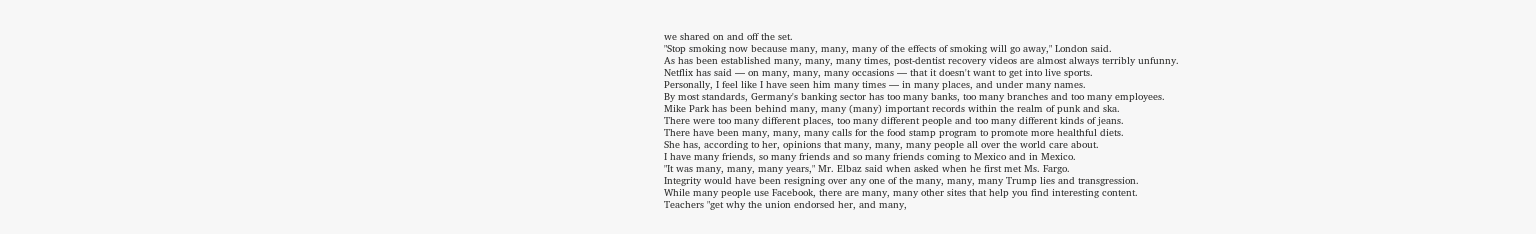we shared on and off the set.
"Stop smoking now because many, many, many of the effects of smoking will go away," London said.
As has been established many, many, many times, post-dentist recovery videos are almost always terribly unfunny.
Netflix has said — on many, many, many occasions — that it doesn't want to get into live sports.
Personally, I feel like I have seen him many times — in many places, and under many names.
By most standards, Germany's banking sector has too many banks, too many branches and too many employees.
Mike Park has been behind many, many (many) important records within the realm of punk and ska.
There were too many different places, too many different people and too many different kinds of jeans.
There have been many, many, many calls for the food stamp program to promote more healthful diets.
She has, according to her, opinions that many, many, many people all over the world care about.
I have many friends, so many friends and so many friends coming to Mexico and in Mexico.
"It was many, many, many years," Mr. Elbaz said when asked when he first met Ms. Fargo.
Integrity would have been resigning over any one of the many, many, many Trump lies and transgression.
While many people use Facebook, there are many, many other sites that help you find interesting content.
Teachers "get why the union endorsed her, and many,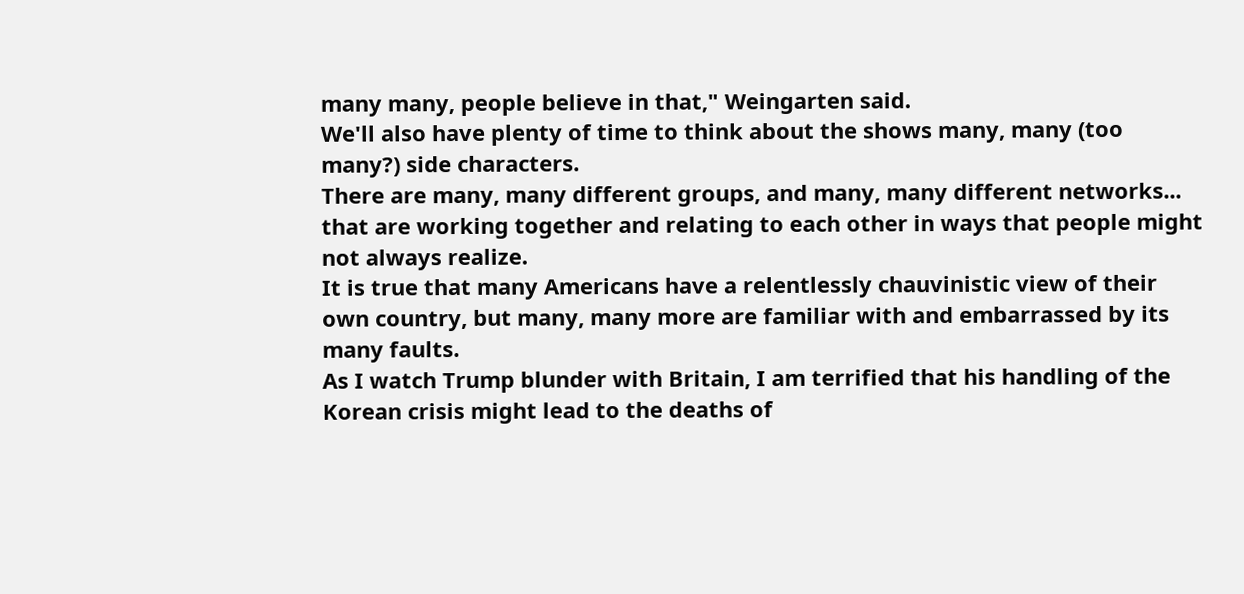many many, people believe in that," Weingarten said.
We'll also have plenty of time to think about the shows many, many (too many?) side characters.
There are many, many different groups, and many, many different networks... that are working together and relating to each other in ways that people might not always realize.
It is true that many Americans have a relentlessly chauvinistic view of their own country, but many, many more are familiar with and embarrassed by its many faults.
As I watch Trump blunder with Britain, I am terrified that his handling of the Korean crisis might lead to the deaths of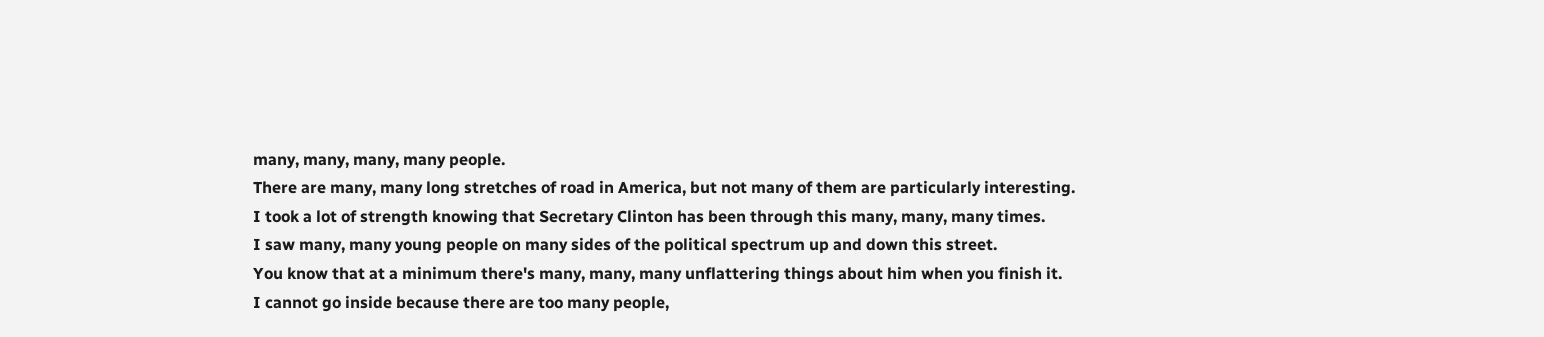many, many, many, many people.
There are many, many long stretches of road in America, but not many of them are particularly interesting.
I took a lot of strength knowing that Secretary Clinton has been through this many, many, many times.
I saw many, many young people on many sides of the political spectrum up and down this street.
You know that at a minimum there's many, many, many unflattering things about him when you finish it.
I cannot go inside because there are too many people,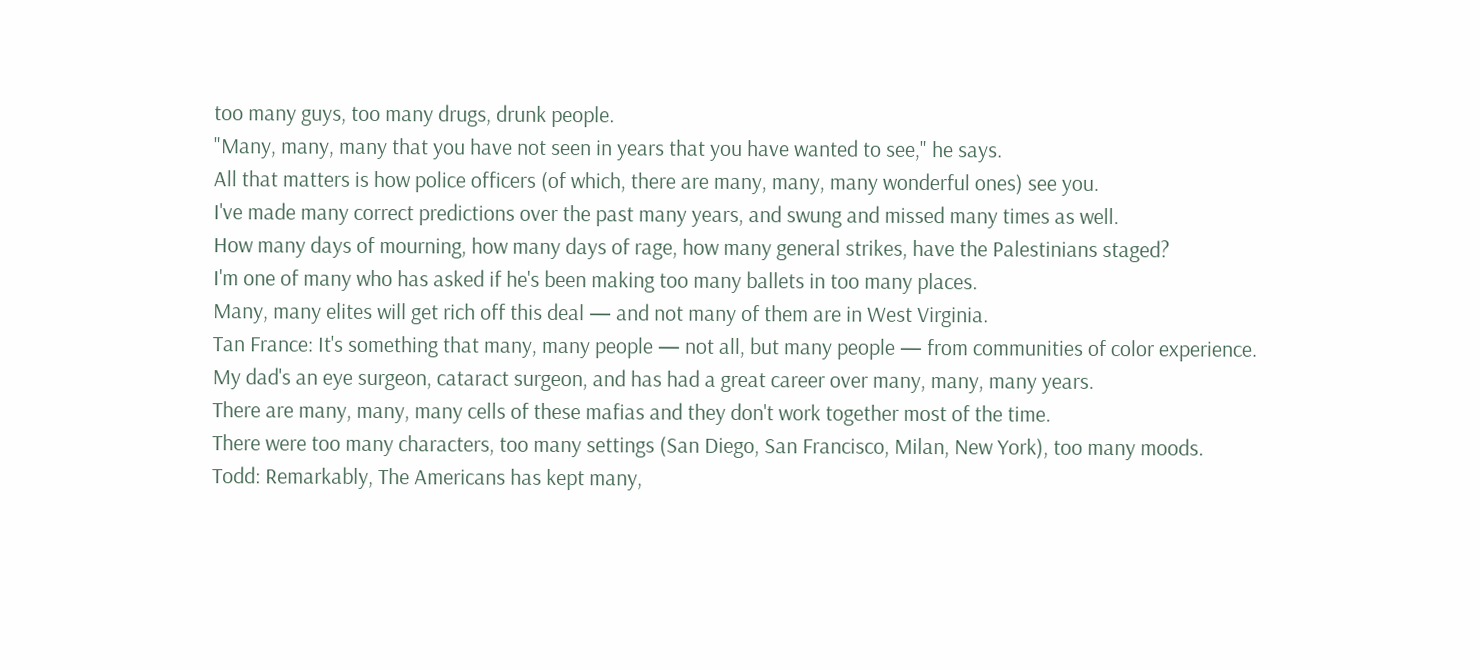too many guys, too many drugs, drunk people.
"Many, many, many that you have not seen in years that you have wanted to see," he says.
All that matters is how police officers (of which, there are many, many, many wonderful ones) see you.
I've made many correct predictions over the past many years, and swung and missed many times as well.
How many days of mourning, how many days of rage, how many general strikes, have the Palestinians staged?
I'm one of many who has asked if he's been making too many ballets in too many places.
Many, many elites will get rich off this deal — and not many of them are in West Virginia.
Tan France: It's something that many, many people — not all, but many people — from communities of color experience.
My dad's an eye surgeon, cataract surgeon, and has had a great career over many, many, many years.
There are many, many, many cells of these mafias and they don't work together most of the time.
There were too many characters, too many settings (San Diego, San Francisco, Milan, New York), too many moods.
Todd: Remarkably, The Americans has kept many,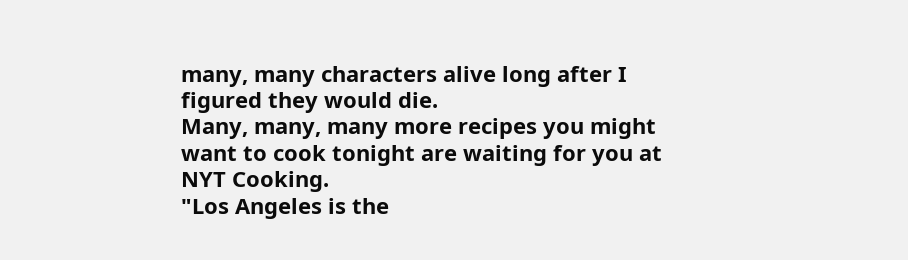many, many characters alive long after I figured they would die.
Many, many, many more recipes you might want to cook tonight are waiting for you at NYT Cooking.
"Los Angeles is the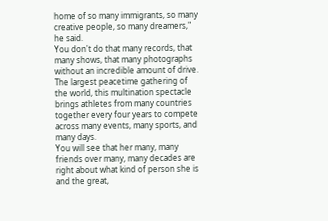home of so many immigrants, so many creative people, so many dreamers," he said.
You don't do that many records, that many shows, that many photographs without an incredible amount of drive.
The largest peacetime gathering of the world, this multination spectacle brings athletes from many countries together every four years to compete across many events, many sports, and many days.
You will see that her many, many friends over many, many decades are right about what kind of person she is and the great,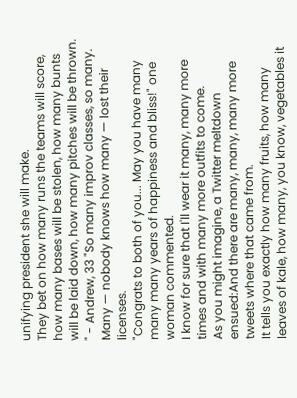unifying president she will make.
They bet on how many runs the teams will score, how many bases will be stolen, how many bunts will be laid down, how many pitches will be thrown.
" - Andrew, 33 "So many improv classes, so many.
Many — nobody knows how many — lost their licenses.
"Congrats to both of you... May you have many many many years of happiness and bliss!" one woman commented.
I know for sure that I'll wear it many, many more times and with many more outfits to come.
As you might imagine, a Twitter meltdown ensued:And there are many, many, many more tweets where that came from.
It tells you exactly how many fruits, how many leaves of kale, how many, you know, vegetables it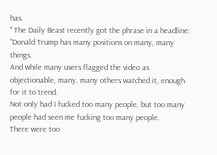has.
" The Daily Beast recently got the phrase in a headline: "Donald Trump has many positions on many, many things.
And while many users flagged the video as objectionable, many, many others watched it, enough for it to trend.
Not only had I fucked too many people, but too many people had seen me fucking too many people.
There were too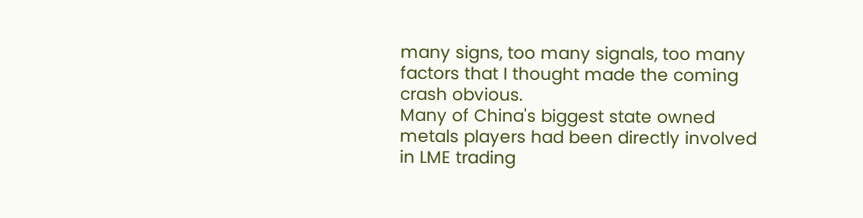many signs, too many signals, too many factors that I thought made the coming crash obvious.
Many of China's biggest state owned metals players had been directly involved in LME trading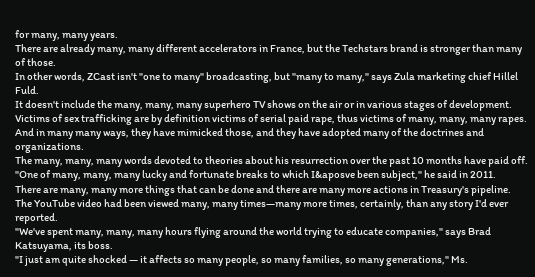for many, many years.
There are already many, many different accelerators in France, but the Techstars brand is stronger than many of those.
In other words, ZCast isn't "one to many" broadcasting, but "many to many," says Zula marketing chief Hillel Fuld.
It doesn't include the many, many, many superhero TV shows on the air or in various stages of development.
Victims of sex trafficking are by definition victims of serial paid rape, thus victims of many, many, many rapes.
And in many many ways, they have mimicked those, and they have adopted many of the doctrines and organizations.
The many, many, many words devoted to theories about his resurrection over the past 10 months have paid off.
"One of many, many, many lucky and fortunate breaks to which I&aposve been subject," he said in 2011.
There are many, many more things that can be done and there are many more actions in Treasury's pipeline.
The YouTube video had been viewed many, many times—many more times, certainly, than any story I'd ever reported.
"We've spent many, many, many hours flying around the world trying to educate companies," says Brad Katsuyama, its boss.
"I just am quite shocked — it affects so many people, so many families, so many generations," Ms.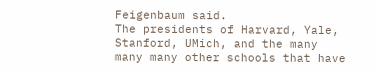Feigenbaum said.
The presidents of Harvard, Yale, Stanford, UMich, and the many many many other schools that have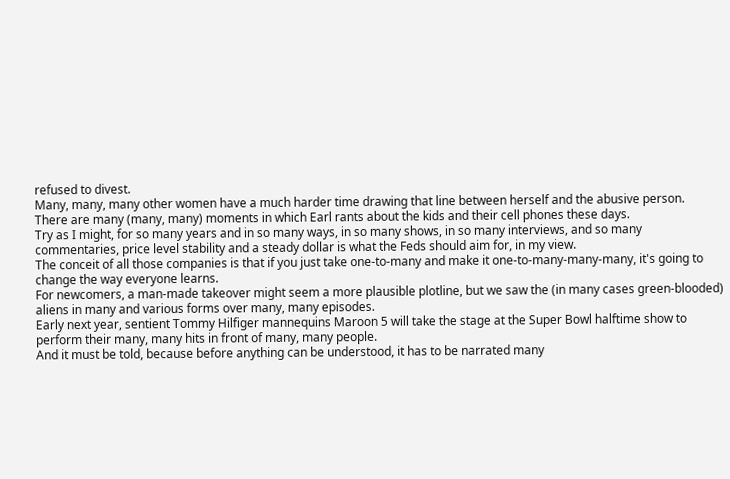refused to divest.
Many, many, many other women have a much harder time drawing that line between herself and the abusive person.
There are many (many, many) moments in which Earl rants about the kids and their cell phones these days.
Try as I might, for so many years and in so many ways, in so many shows, in so many interviews, and so many commentaries, price level stability and a steady dollar is what the Feds should aim for, in my view.
The conceit of all those companies is that if you just take one-to-many and make it one-to-many-many-many, it's going to change the way everyone learns.
For newcomers, a man-made takeover might seem a more plausible plotline, but we saw the (in many cases green-blooded) aliens in many and various forms over many, many episodes.
Early next year, sentient Tommy Hilfiger mannequins Maroon 5 will take the stage at the Super Bowl halftime show to perform their many, many hits in front of many, many people.
And it must be told, because before anything can be understood, it has to be narrated many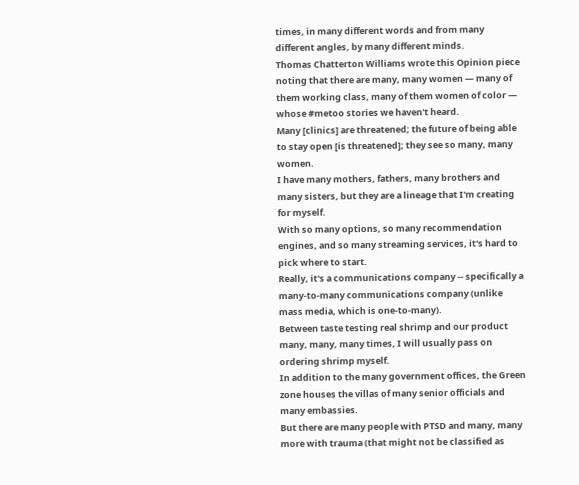times, in many different words and from many different angles, by many different minds.
Thomas Chatterton Williams wrote this Opinion piece noting that there are many, many women — many of them working class, many of them women of color — whose #metoo stories we haven't heard.
Many [clinics] are threatened; the future of being able to stay open [is threatened]; they see so many, many women.
I have many mothers, fathers, many brothers and many sisters, but they are a lineage that I'm creating for myself.
With so many options, so many recommendation engines, and so many streaming services, it's hard to pick where to start.
Really, it's a communications company -- specifically a many-to-many communications company (unlike mass media, which is one-to-many).
Between taste testing real shrimp and our product many, many, many times, I will usually pass on ordering shrimp myself.
In addition to the many government offices, the Green zone houses the villas of many senior officials and many embassies.
But there are many people with PTSD and many, many more with trauma (that might not be classified as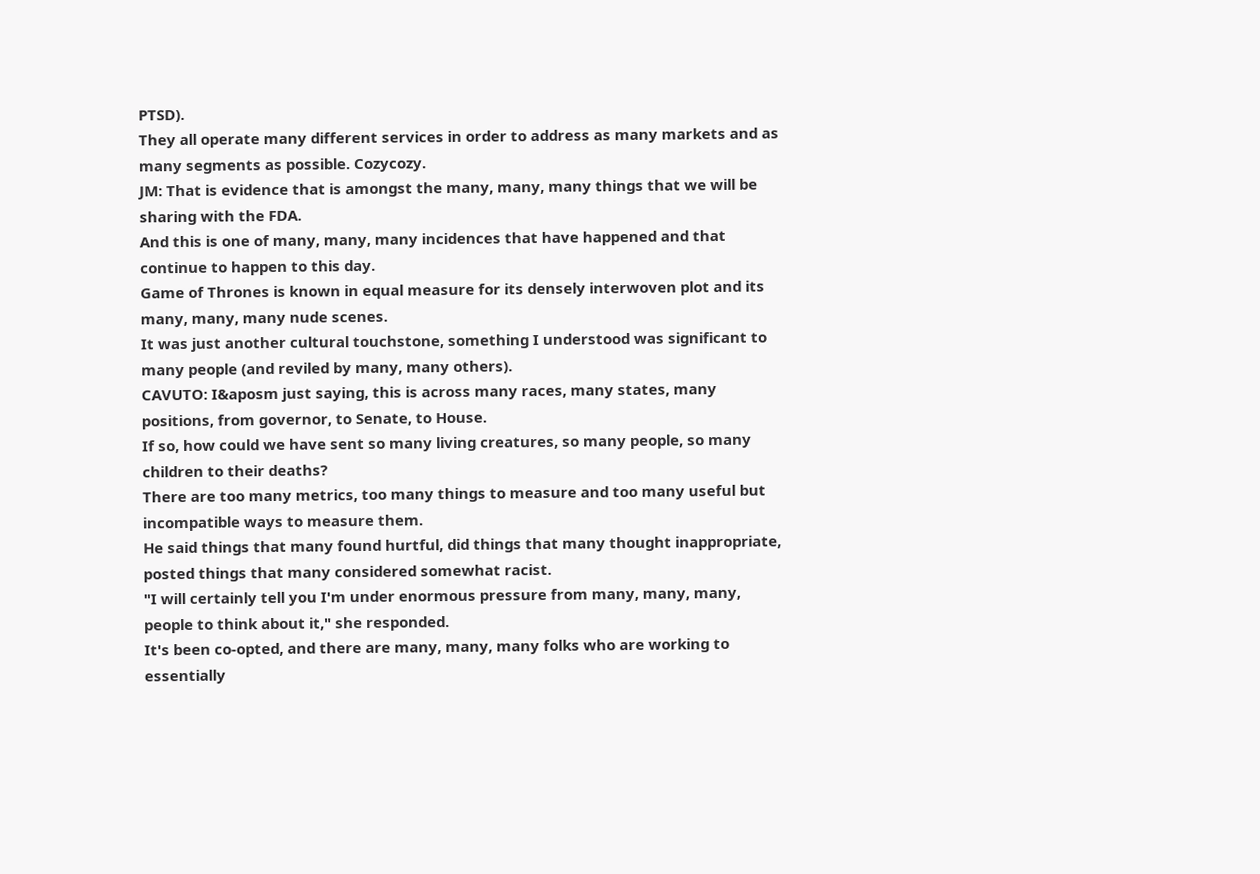PTSD).
They all operate many different services in order to address as many markets and as many segments as possible. Cozycozy.
JM: That is evidence that is amongst the many, many, many things that we will be sharing with the FDA.
And this is one of many, many, many incidences that have happened and that continue to happen to this day.
Game of Thrones is known in equal measure for its densely interwoven plot and its many, many, many nude scenes.
It was just another cultural touchstone, something I understood was significant to many people (and reviled by many, many others).
CAVUTO: I&aposm just saying, this is across many races, many states, many positions, from governor, to Senate, to House.
If so, how could we have sent so many living creatures, so many people, so many children to their deaths?
There are too many metrics, too many things to measure and too many useful but incompatible ways to measure them.
He said things that many found hurtful, did things that many thought inappropriate, posted things that many considered somewhat racist.
"I will certainly tell you I'm under enormous pressure from many, many, many, people to think about it," she responded.
It's been co-opted, and there are many, many, many folks who are working to essentially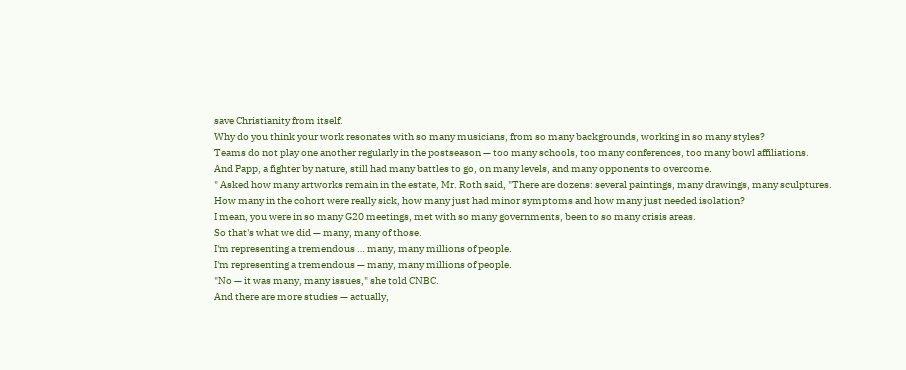save Christianity from itself.
Why do you think your work resonates with so many musicians, from so many backgrounds, working in so many styles?
Teams do not play one another regularly in the postseason — too many schools, too many conferences, too many bowl affiliations.
And Papp, a fighter by nature, still had many battles to go, on many levels, and many opponents to overcome.
" Asked how many artworks remain in the estate, Mr. Roth said, "There are dozens: several paintings, many drawings, many sculptures.
How many in the cohort were really sick, how many just had minor symptoms and how many just needed isolation?
I mean, you were in so many G20 meetings, met with so many governments, been to so many crisis areas.
So that's what we did — many, many of those.
I'm representing a tremendous … many, many millions of people.
I'm representing a tremendous — many, many millions of people.
"No — it was many, many issues," she told CNBC.
And there are more studies — actually,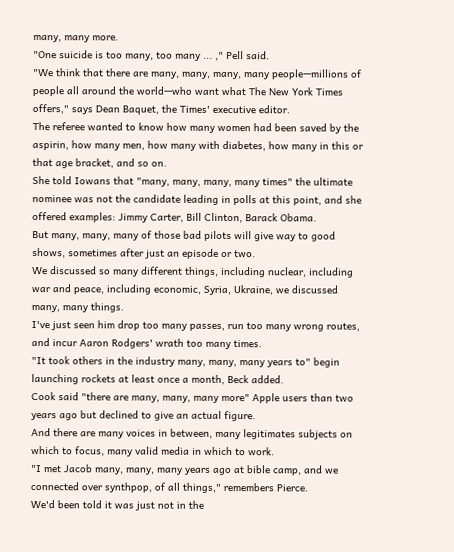many, many more.
"One suicide is too many, too many ... ," Pell said.
"We think that there are many, many, many, many people—millions of people all around the world—who want what The New York Times offers," says Dean Baquet, the Times' executive editor.
The referee wanted to know how many women had been saved by the aspirin, how many men, how many with diabetes, how many in this or that age bracket, and so on.
She told Iowans that "many, many, many, many times" the ultimate nominee was not the candidate leading in polls at this point, and she offered examples: Jimmy Carter, Bill Clinton, Barack Obama.
But many, many, many of those bad pilots will give way to good shows, sometimes after just an episode or two.
We discussed so many different things, including nuclear, including war and peace, including economic, Syria, Ukraine, we discussed many, many things.
I've just seen him drop too many passes, run too many wrong routes, and incur Aaron Rodgers' wrath too many times.
"It took others in the industry many, many, many years to" begin launching rockets at least once a month, Beck added.
Cook said "there are many, many, many more" Apple users than two years ago but declined to give an actual figure.
And there are many voices in between, many legitimates subjects on which to focus, many valid media in which to work.
"I met Jacob many, many, many years ago at bible camp, and we connected over synthpop, of all things," remembers Pierce.
We'd been told it was just not in the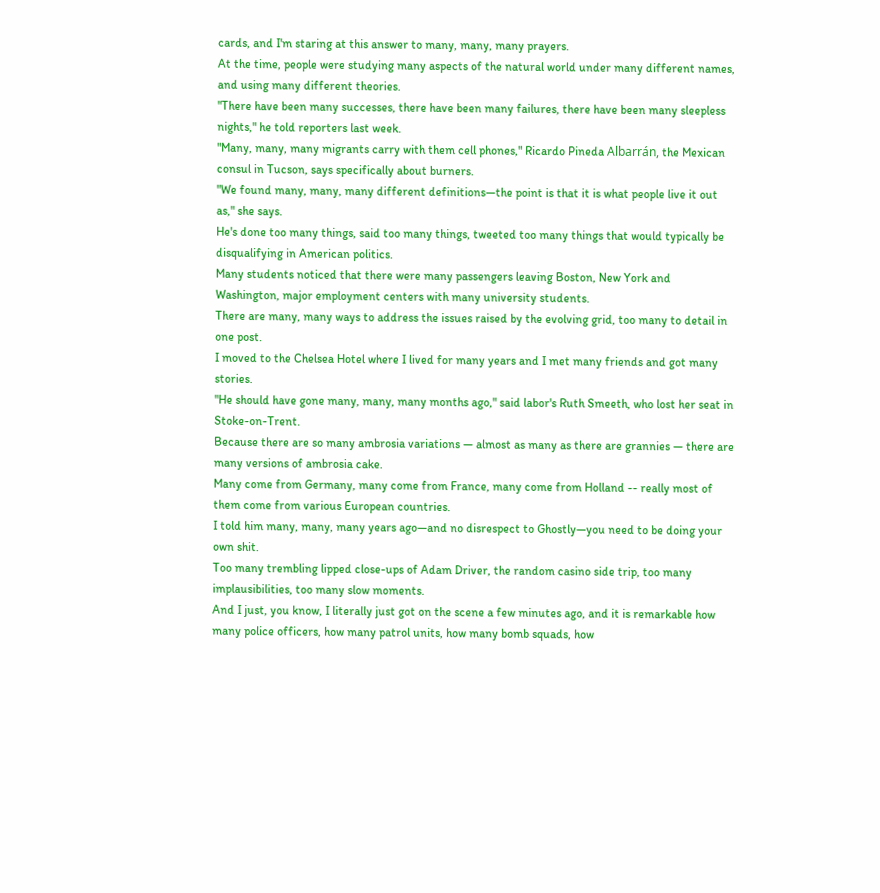cards, and I'm staring at this answer to many, many, many prayers.
At the time, people were studying many aspects of the natural world under many different names, and using many different theories.
"There have been many successes, there have been many failures, there have been many sleepless nights," he told reporters last week.
"Many, many, many migrants carry with them cell phones," Ricardo Pineda Albarrán, the Mexican consul in Tucson, says specifically about burners.
"We found many, many, many different definitions—the point is that it is what people live it out as," she says.
He's done too many things, said too many things, tweeted too many things that would typically be disqualifying in American politics.
Many students noticed that there were many passengers leaving Boston, New York and Washington, major employment centers with many university students.
There are many, many ways to address the issues raised by the evolving grid, too many to detail in one post.
I moved to the Chelsea Hotel where I lived for many years and I met many friends and got many stories.
"He should have gone many, many, many months ago," said labor's Ruth Smeeth, who lost her seat in Stoke-on-Trent.
Because there are so many ambrosia variations — almost as many as there are grannies — there are many versions of ambrosia cake.
Many come from Germany, many come from France, many come from Holland -- really most of them come from various European countries.
I told him many, many, many years ago—and no disrespect to Ghostly—you need to be doing your own shit.
Too many trembling lipped close-ups of Adam Driver, the random casino side trip, too many implausibilities, too many slow moments.
And I just, you know, I literally just got on the scene a few minutes ago, and it is remarkable how many police officers, how many patrol units, how many bomb squads, how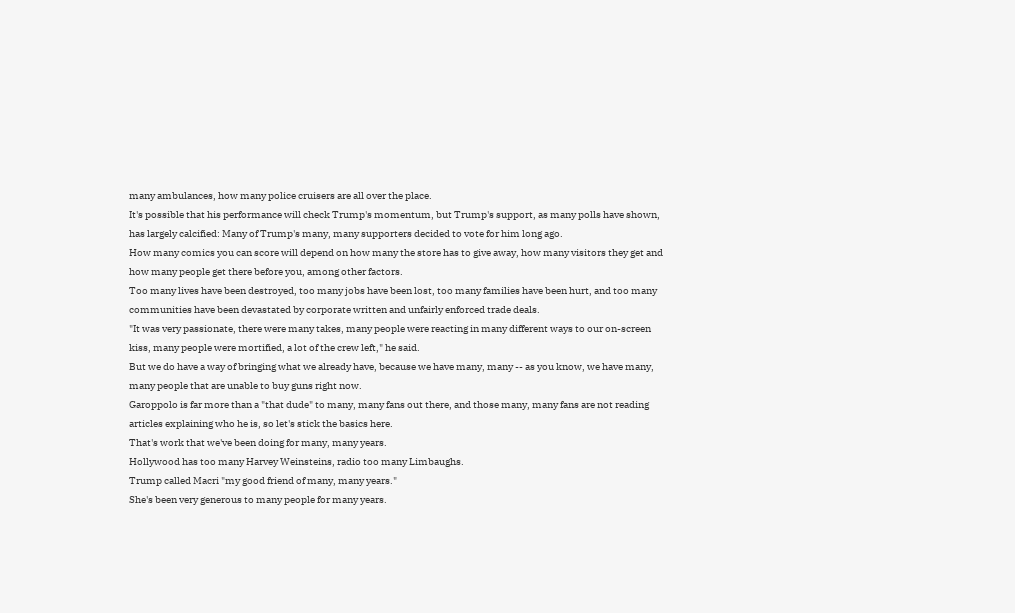many ambulances, how many police cruisers are all over the place.
It's possible that his performance will check Trump's momentum, but Trump's support, as many polls have shown, has largely calcified: Many of Trump's many, many supporters decided to vote for him long ago.
How many comics you can score will depend on how many the store has to give away, how many visitors they get and how many people get there before you, among other factors.
Too many lives have been destroyed, too many jobs have been lost, too many families have been hurt, and too many communities have been devastated by corporate written and unfairly enforced trade deals.
"It was very passionate, there were many takes, many people were reacting in many different ways to our on-screen kiss, many people were mortified, a lot of the crew left," he said.
But we do have a way of bringing what we already have, because we have many, many -- as you know, we have many, many people that are unable to buy guns right now.
Garoppolo is far more than a "that dude" to many, many fans out there, and those many, many fans are not reading articles explaining who he is, so let's stick the basics here.
That's work that we've been doing for many, many years.
Hollywood has too many Harvey Weinsteins, radio too many Limbaughs.
Trump called Macri "my good friend of many, many years."
She's been very generous to many people for many years.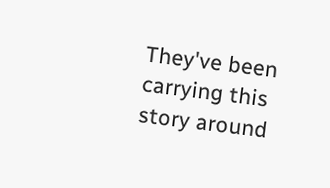They've been carrying this story around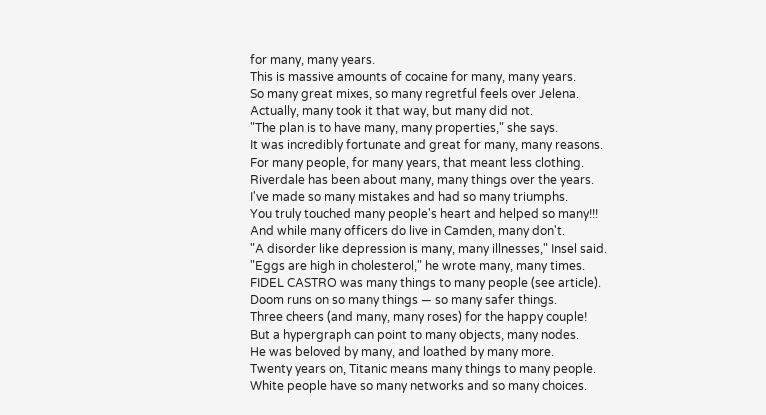for many, many years.
This is massive amounts of cocaine for many, many years.
So many great mixes, so many regretful feels over Jelena.
Actually, many took it that way, but many did not.
"The plan is to have many, many properties," she says.
It was incredibly fortunate and great for many, many reasons.
For many people, for many years, that meant less clothing.
Riverdale has been about many, many things over the years.
I've made so many mistakes and had so many triumphs.
You truly touched many people's heart and helped so many!!!
And while many officers do live in Camden, many don't.
"A disorder like depression is many, many illnesses," Insel said.
"Eggs are high in cholesterol," he wrote many, many times.
FIDEL CASTRO was many things to many people (see article).
Doom runs on so many things — so many safer things.
Three cheers (and many, many roses) for the happy couple!
But a hypergraph can point to many objects, many nodes.
He was beloved by many, and loathed by many more.
Twenty years on, Titanic means many things to many people.
White people have so many networks and so many choices.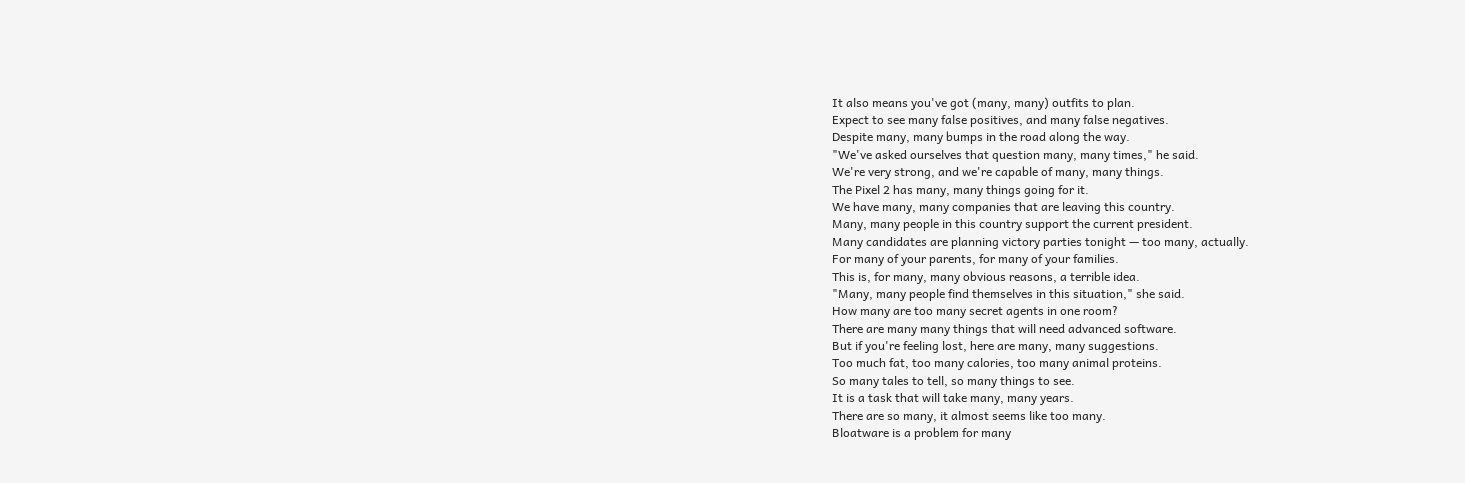It also means you've got (many, many) outfits to plan.
Expect to see many false positives, and many false negatives.
Despite many, many bumps in the road along the way.
"We've asked ourselves that question many, many times," he said.
We're very strong, and we're capable of many, many things.
The Pixel 2 has many, many things going for it.
We have many, many companies that are leaving this country.
Many, many people in this country support the current president.
Many candidates are planning victory parties tonight — too many, actually.
For many of your parents, for many of your families.
This is, for many, many obvious reasons, a terrible idea.
"Many, many people find themselves in this situation," she said.
How many are too many secret agents in one room?
There are many many things that will need advanced software.
But if you're feeling lost, here are many, many suggestions.
Too much fat, too many calories, too many animal proteins.
So many tales to tell, so many things to see.
It is a task that will take many, many years.
There are so many, it almost seems like too many.
Bloatware is a problem for many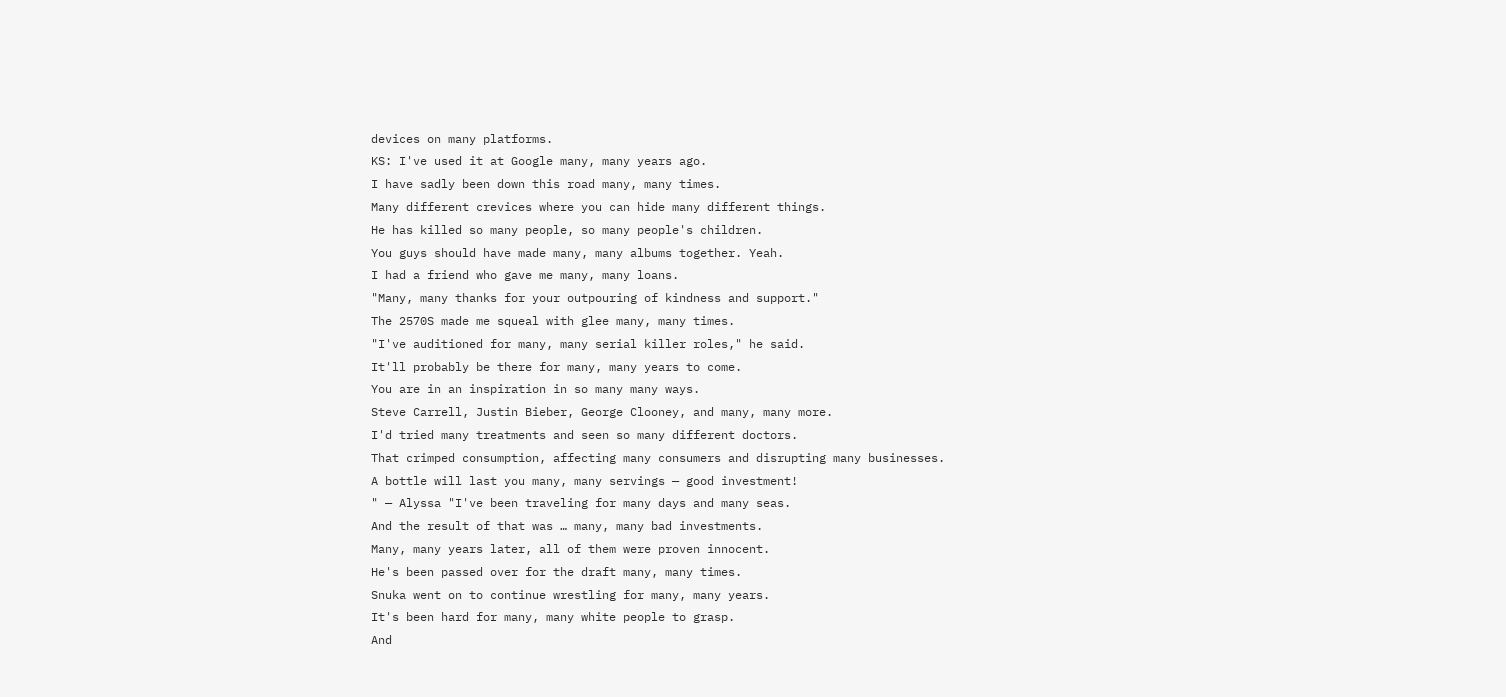devices on many platforms.
KS: I've used it at Google many, many years ago.
I have sadly been down this road many, many times.
Many different crevices where you can hide many different things.
He has killed so many people, so many people's children.
You guys should have made many, many albums together. Yeah.
I had a friend who gave me many, many loans.
"Many, many thanks for your outpouring of kindness and support."
The 2570S made me squeal with glee many, many times.
"I've auditioned for many, many serial killer roles," he said.
It'll probably be there for many, many years to come.
You are in an inspiration in so many many ways.
Steve Carrell, Justin Bieber, George Clooney, and many, many more.
I'd tried many treatments and seen so many different doctors.
That crimped consumption, affecting many consumers and disrupting many businesses.
A bottle will last you many, many servings — good investment!
" — Alyssa "I've been traveling for many days and many seas.
And the result of that was … many, many bad investments.
Many, many years later, all of them were proven innocent.
He's been passed over for the draft many, many times.
Snuka went on to continue wrestling for many, many years.
It's been hard for many, many white people to grasp.
And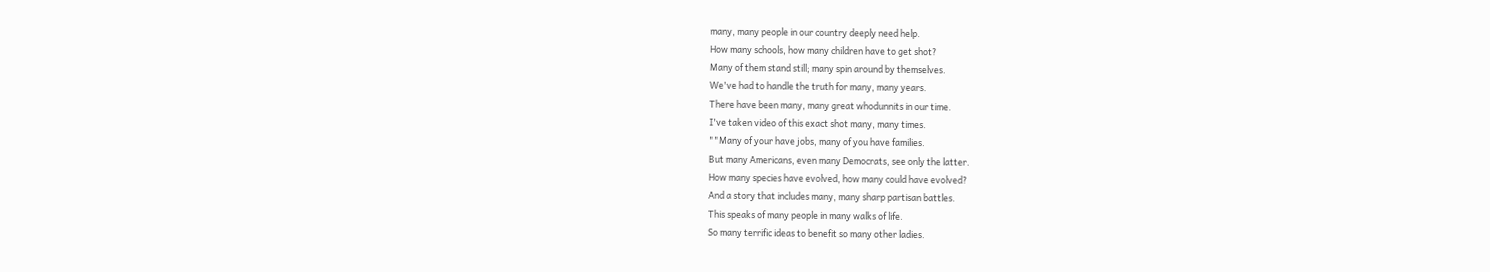many, many people in our country deeply need help.
How many schools, how many children have to get shot?
Many of them stand still; many spin around by themselves.
We've had to handle the truth for many, many years.
There have been many, many great whodunnits in our time.
I've taken video of this exact shot many, many times.
""Many of your have jobs, many of you have families.
But many Americans, even many Democrats, see only the latter.
How many species have evolved, how many could have evolved?
And a story that includes many, many sharp partisan battles.
This speaks of many people in many walks of life.
So many terrific ideas to benefit so many other ladies.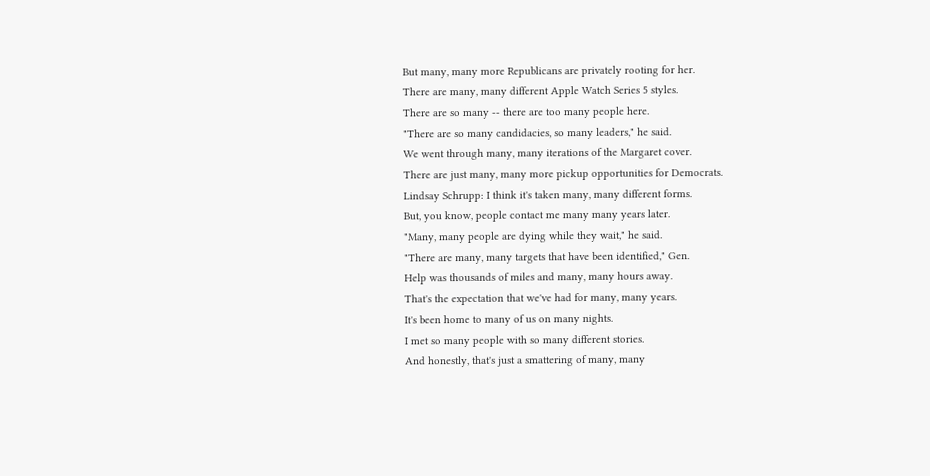But many, many more Republicans are privately rooting for her.
There are many, many different Apple Watch Series 5 styles.
There are so many -- there are too many people here.
"There are so many candidacies, so many leaders," he said.
We went through many, many iterations of the Margaret cover.
There are just many, many more pickup opportunities for Democrats.
Lindsay Schrupp: I think it's taken many, many different forms.
But, you know, people contact me many many years later.
"Many, many people are dying while they wait," he said.
"There are many, many targets that have been identified," Gen.
Help was thousands of miles and many, many hours away.
That's the expectation that we've had for many, many years.
It's been home to many of us on many nights.
I met so many people with so many different stories.
And honestly, that's just a smattering of many, many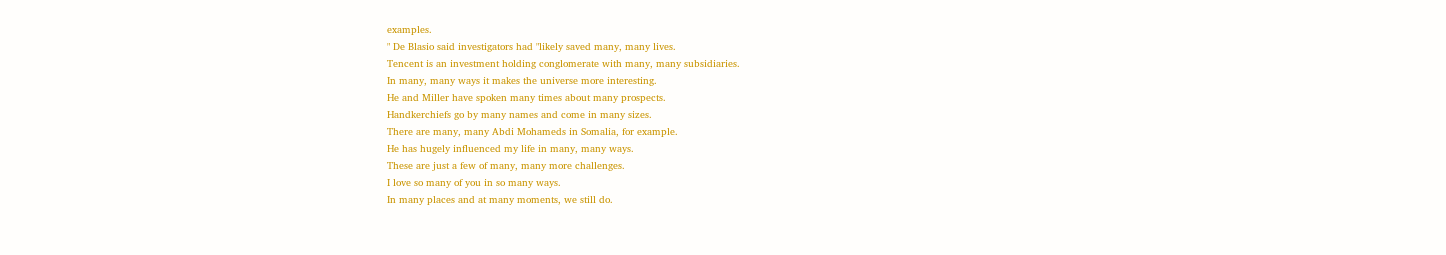examples.
" De Blasio said investigators had "likely saved many, many lives.
Tencent is an investment holding conglomerate with many, many subsidiaries.
In many, many ways it makes the universe more interesting.
He and Miller have spoken many times about many prospects.
Handkerchiefs go by many names and come in many sizes.
There are many, many Abdi Mohameds in Somalia, for example.
He has hugely influenced my life in many, many ways.
These are just a few of many, many more challenges.
I love so many of you in so many ways.
In many places and at many moments, we still do.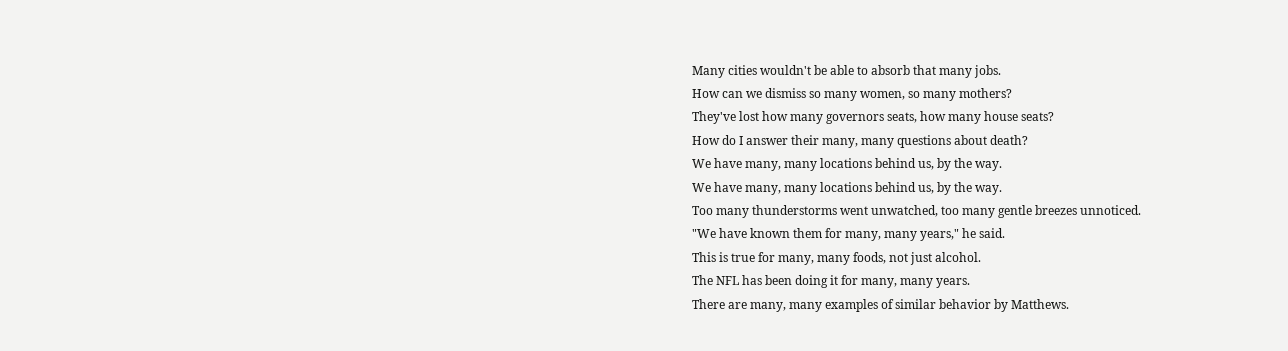Many cities wouldn't be able to absorb that many jobs.
How can we dismiss so many women, so many mothers?
They've lost how many governors seats, how many house seats?
How do I answer their many, many questions about death?
We have many, many locations behind us, by the way.
We have many, many locations behind us, by the way.
Too many thunderstorms went unwatched, too many gentle breezes unnoticed.
"We have known them for many, many years," he said.
This is true for many, many foods, not just alcohol.
The NFL has been doing it for many, many years.
There are many, many examples of similar behavior by Matthews.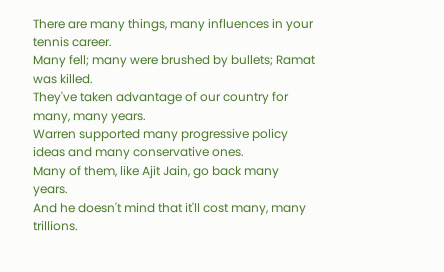There are many things, many influences in your tennis career.
Many fell; many were brushed by bullets; Ramat was killed.
They've taken advantage of our country for many, many years.
Warren supported many progressive policy ideas and many conservative ones.
Many of them, like Ajit Jain, go back many years.
And he doesn't mind that it'll cost many, many trillions.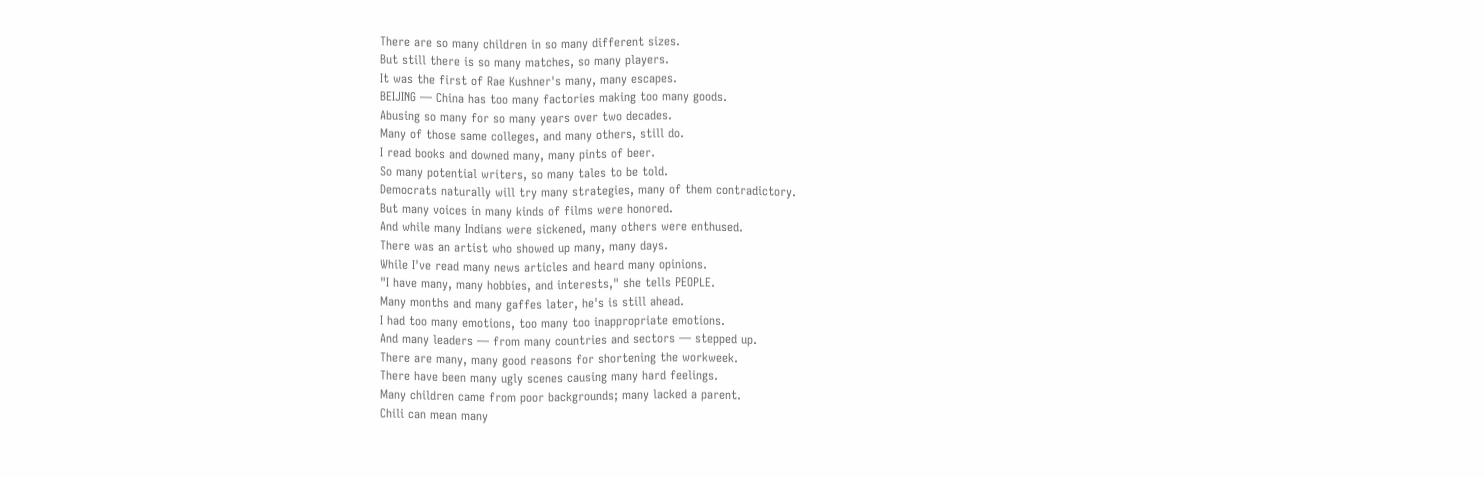There are so many children in so many different sizes.
But still there is so many matches, so many players.
It was the first of Rae Kushner's many, many escapes.
BEIJING — China has too many factories making too many goods.
Abusing so many for so many years over two decades.
Many of those same colleges, and many others, still do.
I read books and downed many, many pints of beer.
So many potential writers, so many tales to be told.
Democrats naturally will try many strategies, many of them contradictory.
But many voices in many kinds of films were honored.
And while many Indians were sickened, many others were enthused.
There was an artist who showed up many, many days.
While I've read many news articles and heard many opinions.
"I have many, many hobbies, and interests," she tells PEOPLE.
Many months and many gaffes later, he's is still ahead.
I had too many emotions, too many too inappropriate emotions.
And many leaders — from many countries and sectors — stepped up.
There are many, many good reasons for shortening the workweek.
There have been many ugly scenes causing many hard feelings.
Many children came from poor backgrounds; many lacked a parent.
Chili can mean many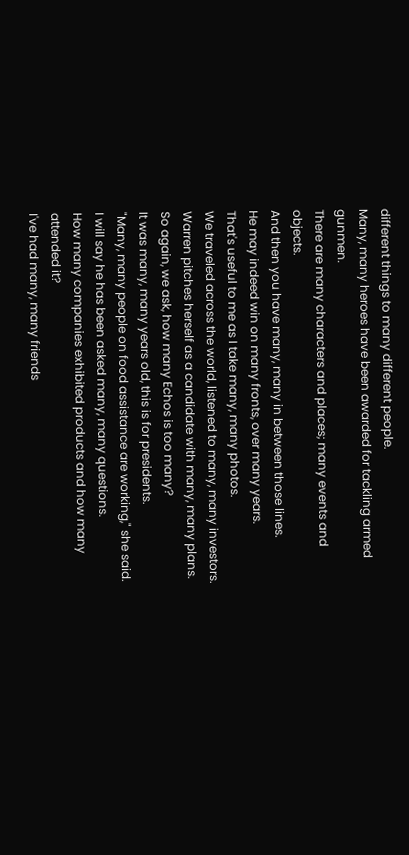different things to many different people.
Many, many heroes have been awarded for tackling armed gunmen.
There are many characters and places; many events and objects.
And then you have many, many in between those lines.
He may indeed win on many fronts, over many years.
That's useful to me as I take many, many photos.
We traveled across the world, listened to many, many investors.
Warren pitches herself as a candidate with many, many plans.
So again, we ask, how many Echos is too many?
It was many, many years old, this is for presidents.
"Many, many people on food assistance are working," she said.
I will say he has been asked many, many questions.
How many companies exhibited products and how many attended it?
I've had many, many friends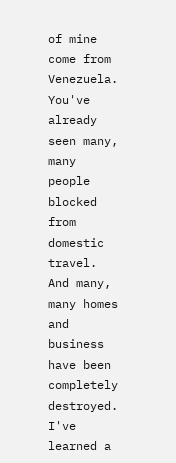of mine come from Venezuela.
You've already seen many, many people blocked from domestic travel.
And many, many homes and business have been completely destroyed.
I've learned a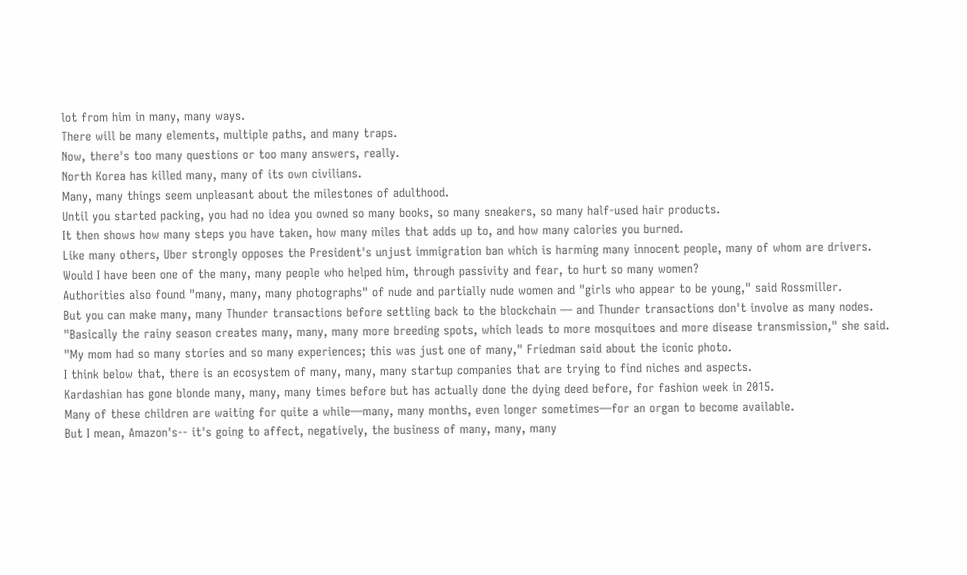lot from him in many, many ways.
There will be many elements, multiple paths, and many traps.
Now, there's too many questions or too many answers, really.
North Korea has killed many, many of its own civilians.
Many, many things seem unpleasant about the milestones of adulthood.
Until you started packing, you had no idea you owned so many books, so many sneakers, so many half-used hair products.
It then shows how many steps you have taken, how many miles that adds up to, and how many calories you burned.
Like many others, Uber strongly opposes the President's unjust immigration ban which is harming many innocent people, many of whom are drivers.
Would I have been one of the many, many people who helped him, through passivity and fear, to hurt so many women?
Authorities also found "many, many, many photographs" of nude and partially nude women and "girls who appear to be young," said Rossmiller.
But you can make many, many Thunder transactions before settling back to the blockchain — and Thunder transactions don't involve as many nodes.
"Basically the rainy season creates many, many, many more breeding spots, which leads to more mosquitoes and more disease transmission," she said.
"My mom had so many stories and so many experiences; this was just one of many," Friedman said about the iconic photo.
I think below that, there is an ecosystem of many, many, many startup companies that are trying to find niches and aspects.
Kardashian has gone blonde many, many, many times before but has actually done the dying deed before, for fashion week in 2015.
Many of these children are waiting for quite a while—many, many months, even longer sometimes—for an organ to become available.
But I mean, Amazon's-- it's going to affect, negatively, the business of many, many, many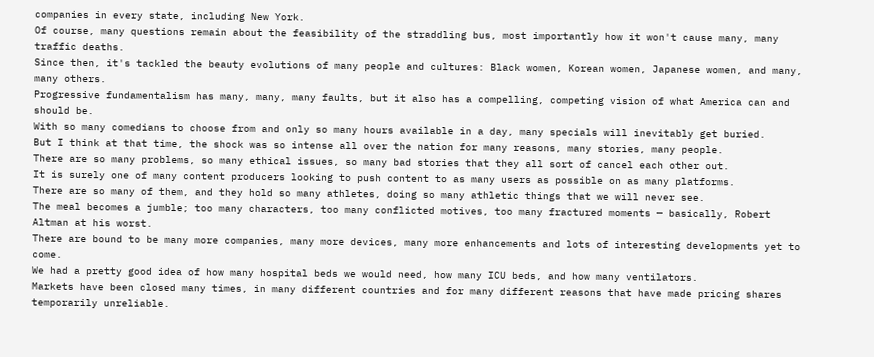companies in every state, including New York.
Of course, many questions remain about the feasibility of the straddling bus, most importantly how it won't cause many, many traffic deaths.
Since then, it's tackled the beauty evolutions of many people and cultures: Black women, Korean women, Japanese women, and many, many others.
Progressive fundamentalism has many, many, many faults, but it also has a compelling, competing vision of what America can and should be.
With so many comedians to choose from and only so many hours available in a day, many specials will inevitably get buried.
But I think at that time, the shock was so intense all over the nation for many reasons, many stories, many people.
There are so many problems, so many ethical issues, so many bad stories that they all sort of cancel each other out.
It is surely one of many content producers looking to push content to as many users as possible on as many platforms.
There are so many of them, and they hold so many athletes, doing so many athletic things that we will never see.
The meal becomes a jumble; too many characters, too many conflicted motives, too many fractured moments — basically, Robert Altman at his worst.
There are bound to be many more companies, many more devices, many more enhancements and lots of interesting developments yet to come.
We had a pretty good idea of how many hospital beds we would need, how many ICU beds, and how many ventilators.
Markets have been closed many times, in many different countries and for many different reasons that have made pricing shares temporarily unreliable.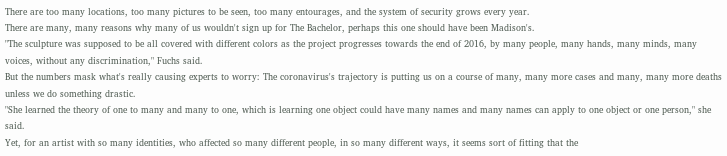There are too many locations, too many pictures to be seen, too many entourages, and the system of security grows every year.
There are many, many reasons why many of us wouldn't sign up for The Bachelor, perhaps this one should have been Madison's.
"The sculpture was supposed to be all covered with different colors as the project progresses towards the end of 2016, by many people, many hands, many minds, many voices, without any discrimination," Fuchs said.
But the numbers mask what's really causing experts to worry: The coronavirus's trajectory is putting us on a course of many, many more cases and many, many more deaths unless we do something drastic.
"She learned the theory of one to many and many to one, which is learning one object could have many names and many names can apply to one object or one person," she said.
Yet, for an artist with so many identities, who affected so many different people, in so many different ways, it seems sort of fitting that the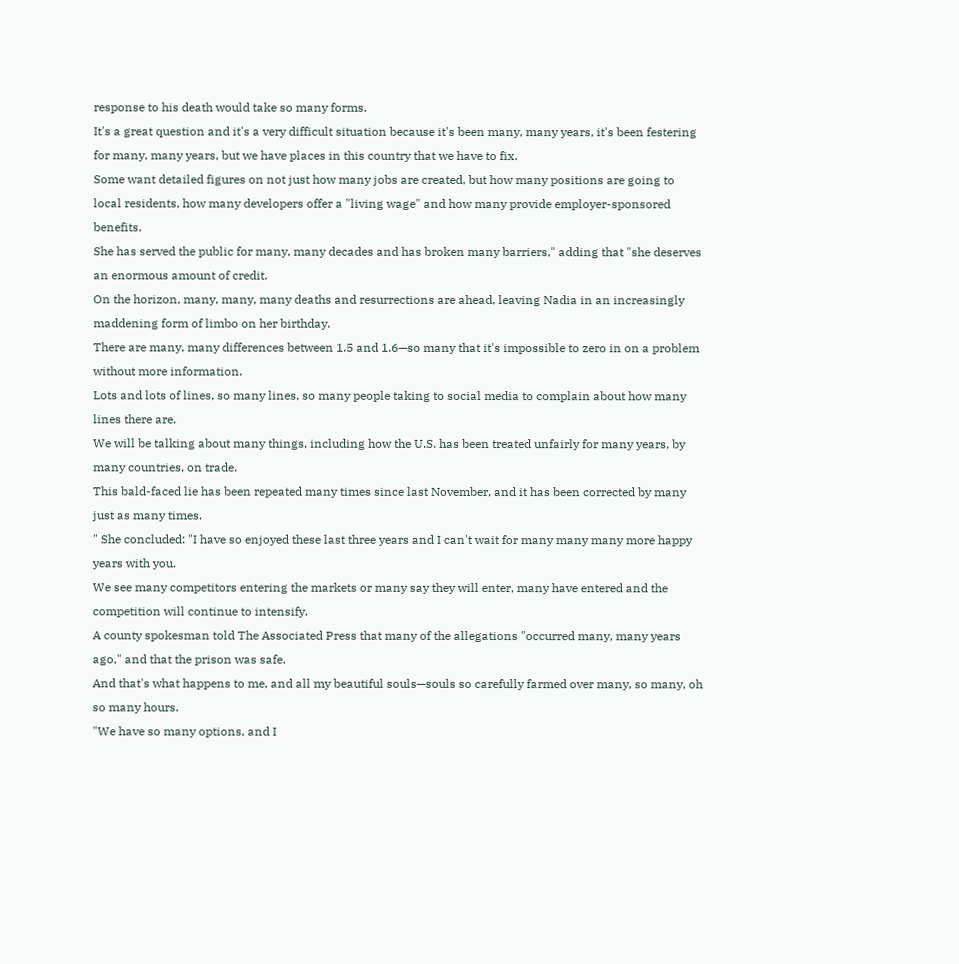response to his death would take so many forms.
It's a great question and it's a very difficult situation because it's been many, many years, it's been festering for many, many years, but we have places in this country that we have to fix.
Some want detailed figures on not just how many jobs are created, but how many positions are going to local residents, how many developers offer a "living wage" and how many provide employer-sponsored benefits.
She has served the public for many, many decades and has broken many barriers," adding that "she deserves an enormous amount of credit.
On the horizon, many, many, many deaths and resurrections are ahead, leaving Nadia in an increasingly maddening form of limbo on her birthday.
There are many, many differences between 1.5 and 1.6—so many that it's impossible to zero in on a problem without more information.
Lots and lots of lines, so many lines, so many people taking to social media to complain about how many lines there are.
We will be talking about many things, including how the U.S. has been treated unfairly for many years, by many countries, on trade.
This bald-faced lie has been repeated many times since last November, and it has been corrected by many just as many times.
" She concluded: "I have so enjoyed these last three years and I can't wait for many many many more happy years with you.
We see many competitors entering the markets or many say they will enter, many have entered and the competition will continue to intensify.
A county spokesman told The Associated Press that many of the allegations "occurred many, many years ago," and that the prison was safe.
And that's what happens to me, and all my beautiful souls—souls so carefully farmed over many, so many, oh so many hours.
"We have so many options, and I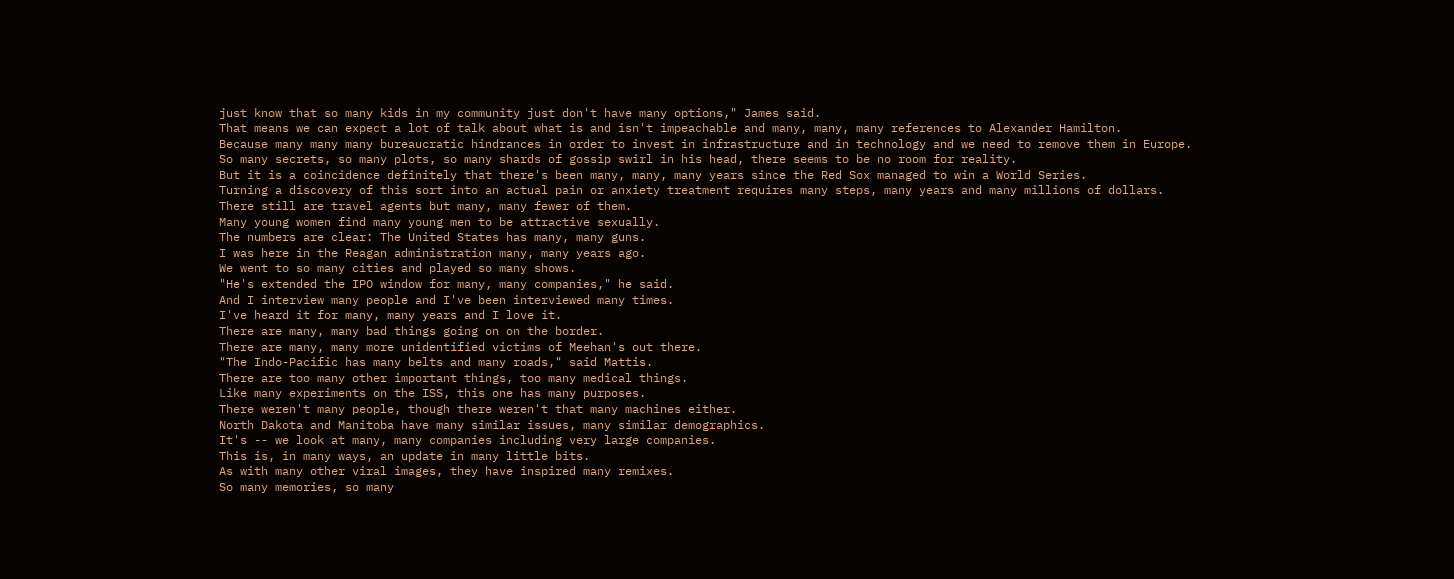just know that so many kids in my community just don't have many options," James said.
That means we can expect a lot of talk about what is and isn't impeachable and many, many, many references to Alexander Hamilton.
Because many many many bureaucratic hindrances in order to invest in infrastructure and in technology and we need to remove them in Europe.
So many secrets, so many plots, so many shards of gossip swirl in his head, there seems to be no room for reality.
But it is a coincidence definitely that there's been many, many, many years since the Red Sox managed to win a World Series.
Turning a discovery of this sort into an actual pain or anxiety treatment requires many steps, many years and many millions of dollars.
There still are travel agents but many, many fewer of them.
Many young women find many young men to be attractive sexually.
The numbers are clear: The United States has many, many guns.
I was here in the Reagan administration many, many years ago.
We went to so many cities and played so many shows.
"He's extended the IPO window for many, many companies," he said.
And I interview many people and I've been interviewed many times.
I've heard it for many, many years and I love it.
There are many, many bad things going on on the border.
There are many, many more unidentified victims of Meehan's out there.
"The Indo-Pacific has many belts and many roads," said Mattis.
There are too many other important things, too many medical things.
Like many experiments on the ISS, this one has many purposes.
There weren't many people, though there weren't that many machines either.
North Dakota and Manitoba have many similar issues, many similar demographics.
It's -- we look at many, many companies including very large companies.
This is, in many ways, an update in many little bits.
As with many other viral images, they have inspired many remixes.
So many memories, so many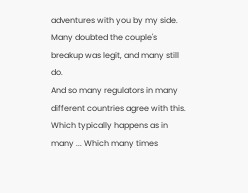adventures with you by my side.
Many doubted the couple's breakup was legit, and many still do.
And so many regulators in many different countries agree with this.
Which typically happens as in many ... Which many times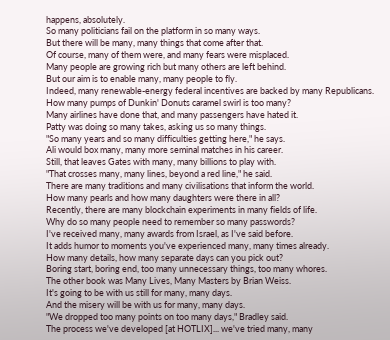happens, absolutely.
So many politicians fail on the platform in so many ways.
But there will be many, many things that come after that.
Of course, many of them were, and many fears were misplaced.
Many people are growing rich but many others are left behind.
But our aim is to enable many, many people to fly.
Indeed, many renewable-energy federal incentives are backed by many Republicans.
How many pumps of Dunkin' Donuts caramel swirl is too many?
Many airlines have done that, and many passengers have hated it.
Patty was doing so many takes, asking us so many things.
"So many years and so many difficulties getting here," he says.
Ali would box many, many more seminal matches in his career.
Still, that leaves Gates with many, many billions to play with.
"That crosses many, many lines, beyond a red line," he said.
There are many traditions and many civilisations that inform the world.
How many pearls and how many daughters were there in all?
Recently, there are many blockchain experiments in many fields of life.
Why do so many people need to remember so many passwords?
I've received many, many awards from Israel, as I've said before.
It adds humor to moments you've experienced many, many times already.
How many details, how many separate days can you pick out?
Boring start, boring end, too many unnecessary things, too many whores.
The other book was Many Lives, Many Masters by Brian Weiss.
It's going to be with us still for many, many days.
And the misery will be with us for many, many days.
"We dropped too many points on too many days," Bradley said.
The process we've developed [at HOTLIX]... we've tried many, many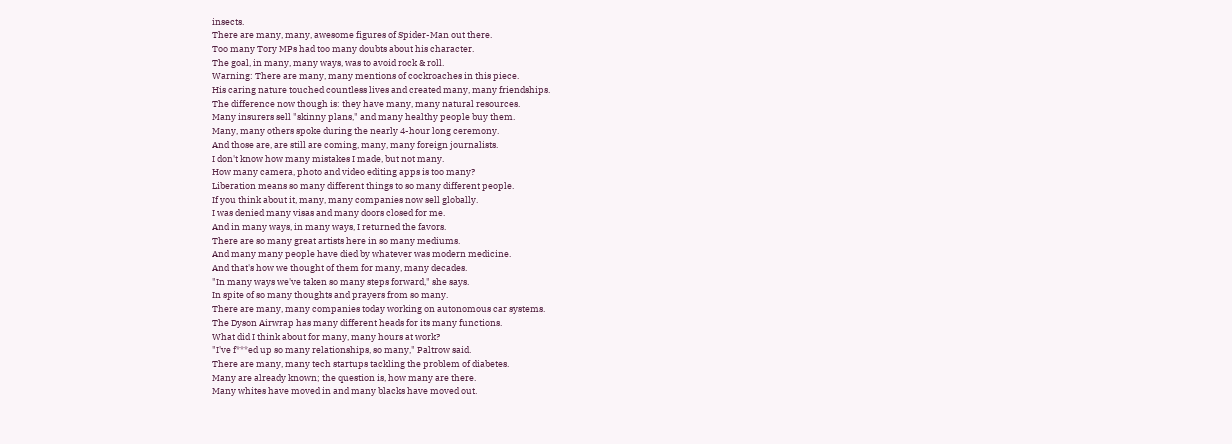insects.
There are many, many, awesome figures of Spider-Man out there.
Too many Tory MPs had too many doubts about his character.
The goal, in many, many ways, was to avoid rock & roll.
Warning: There are many, many mentions of cockroaches in this piece.
His caring nature touched countless lives and created many, many friendships.
The difference now though is: they have many, many natural resources.
Many insurers sell "skinny plans," and many healthy people buy them.
Many, many others spoke during the nearly 4-hour long ceremony.
And those are, are still are coming, many, many foreign journalists.
I don't know how many mistakes I made, but not many.
How many camera, photo and video editing apps is too many?
Liberation means so many different things to so many different people.
If you think about it, many, many companies now sell globally.
I was denied many visas and many doors closed for me.
And in many ways, in many ways, I returned the favors.
There are so many great artists here in so many mediums.
And many many people have died by whatever was modern medicine.
And that's how we thought of them for many, many decades.
"In many ways we've taken so many steps forward," she says.
In spite of so many thoughts and prayers from so many.
There are many, many companies today working on autonomous car systems.
The Dyson Airwrap has many different heads for its many functions.
What did I think about for many, many hours at work?
"I've f***ed up so many relationships, so many," Paltrow said.
There are many, many tech startups tackling the problem of diabetes.
Many are already known; the question is, how many are there.
Many whites have moved in and many blacks have moved out.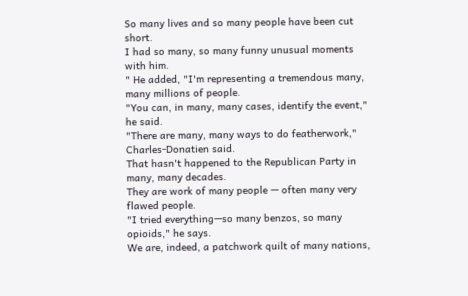So many lives and so many people have been cut short.
I had so many, so many funny unusual moments with him.
" He added, "I'm representing a tremendous many, many millions of people.
"You can, in many, many cases, identify the event," he said.
"There are many, many ways to do featherwork," Charles-Donatien said.
That hasn't happened to the Republican Party in many, many decades.
They are work of many people — often many very flawed people.
"I tried everything—so many benzos, so many opioids," he says.
We are, indeed, a patchwork quilt of many nations,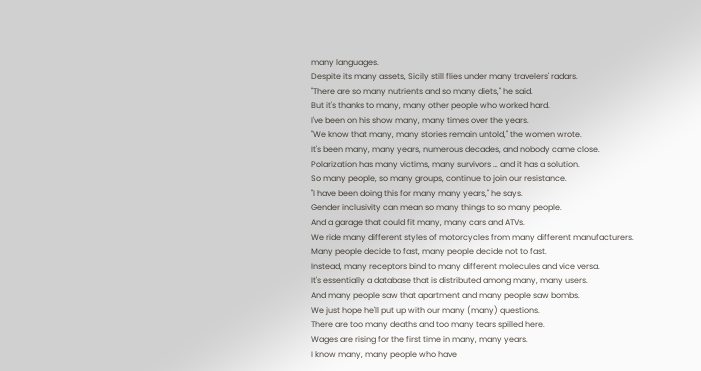many languages.
Despite its many assets, Sicily still flies under many travelers' radars.
"There are so many nutrients and so many diets," he said.
But it's thanks to many, many other people who worked hard.
I've been on his show many, many times over the years.
"We know that many, many stories remain untold," the women wrote.
It's been many, many years, numerous decades, and nobody came close.
Polarization has many victims, many survivors … and it has a solution.
So many people, so many groups, continue to join our resistance.
"I have been doing this for many many years," he says.
Gender inclusivity can mean so many things to so many people.
And a garage that could fit many, many cars and ATVs.
We ride many different styles of motorcycles from many different manufacturers.
Many people decide to fast, many people decide not to fast.
Instead, many receptors bind to many different molecules and vice versa.
It's essentially a database that is distributed among many, many users.
And many people saw that apartment and many people saw bombs.
We just hope he'll put up with our many (many) questions.
There are too many deaths and too many tears spilled here.
Wages are rising for the first time in many, many years.
I know many, many people who have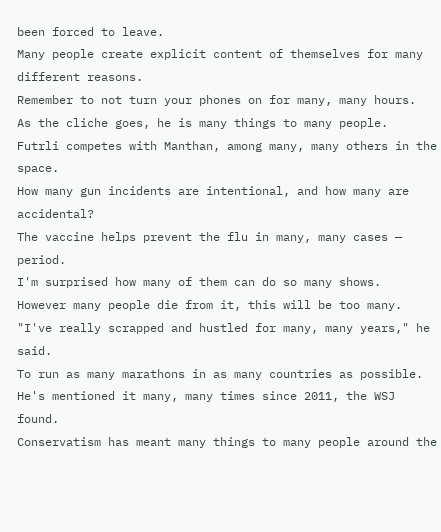been forced to leave.
Many people create explicit content of themselves for many different reasons.
Remember to not turn your phones on for many, many hours.
As the cliche goes, he is many things to many people.
Futrli competes with Manthan, among many, many others in the space.
How many gun incidents are intentional, and how many are accidental?
The vaccine helps prevent the flu in many, many cases — period.
I'm surprised how many of them can do so many shows.
However many people die from it, this will be too many.
"I've really scrapped and hustled for many, many years," he said.
To run as many marathons in as many countries as possible.
He's mentioned it many, many times since 2011, the WSJ found.
Conservatism has meant many things to many people around the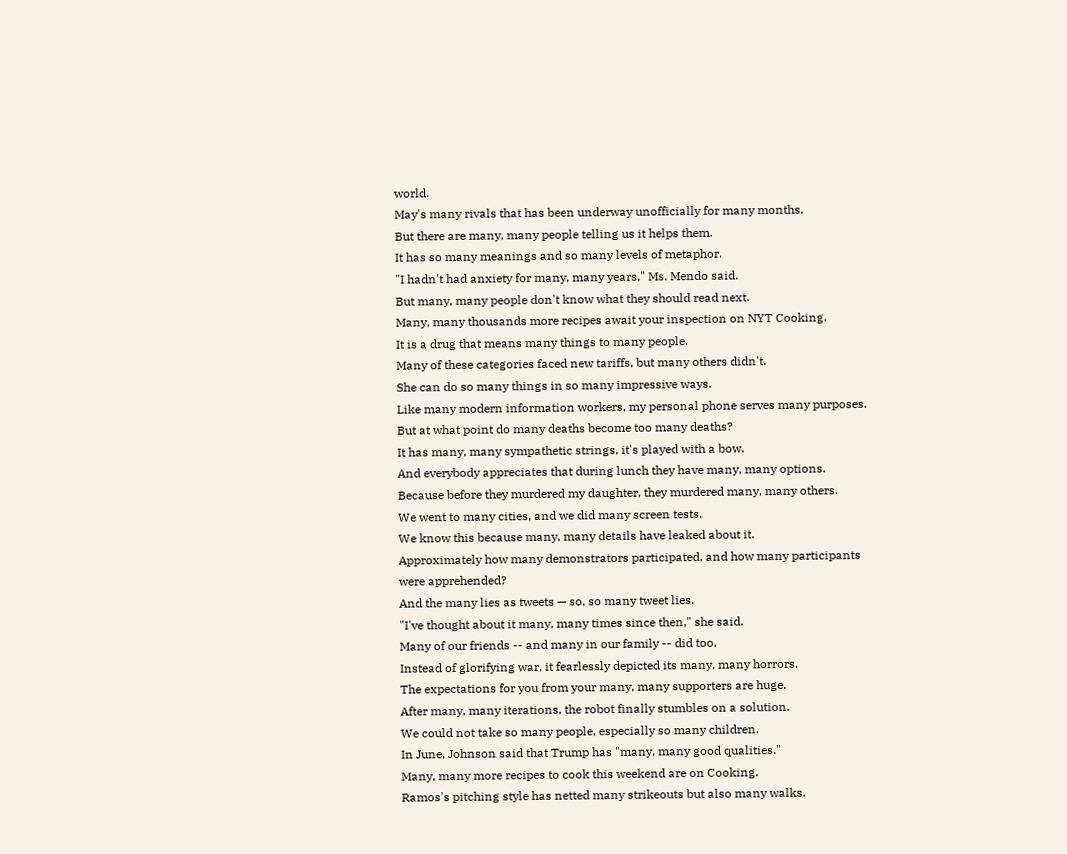world.
May's many rivals that has been underway unofficially for many months.
But there are many, many people telling us it helps them.
It has so many meanings and so many levels of metaphor.
"I hadn't had anxiety for many, many years," Ms. Mendo said.
But many, many people don't know what they should read next.
Many, many thousands more recipes await your inspection on NYT Cooking.
It is a drug that means many things to many people.
Many of these categories faced new tariffs, but many others didn't.
She can do so many things in so many impressive ways.
Like many modern information workers, my personal phone serves many purposes.
But at what point do many deaths become too many deaths?
It has many, many sympathetic strings, it's played with a bow.
And everybody appreciates that during lunch they have many, many options.
Because before they murdered my daughter, they murdered many, many others.
We went to many cities, and we did many screen tests.
We know this because many, many details have leaked about it.
Approximately how many demonstrators participated, and how many participants were apprehended?
And the many lies as tweets — so, so many tweet lies.
"I've thought about it many, many times since then," she said.
Many of our friends -- and many in our family -- did too.
Instead of glorifying war, it fearlessly depicted its many, many horrors.
The expectations for you from your many, many supporters are huge.
After many, many iterations, the robot finally stumbles on a solution.
We could not take so many people, especially so many children.
In June, Johnson said that Trump has "many, many good qualities."
Many, many more recipes to cook this weekend are on Cooking.
Ramos's pitching style has netted many strikeouts but also many walks.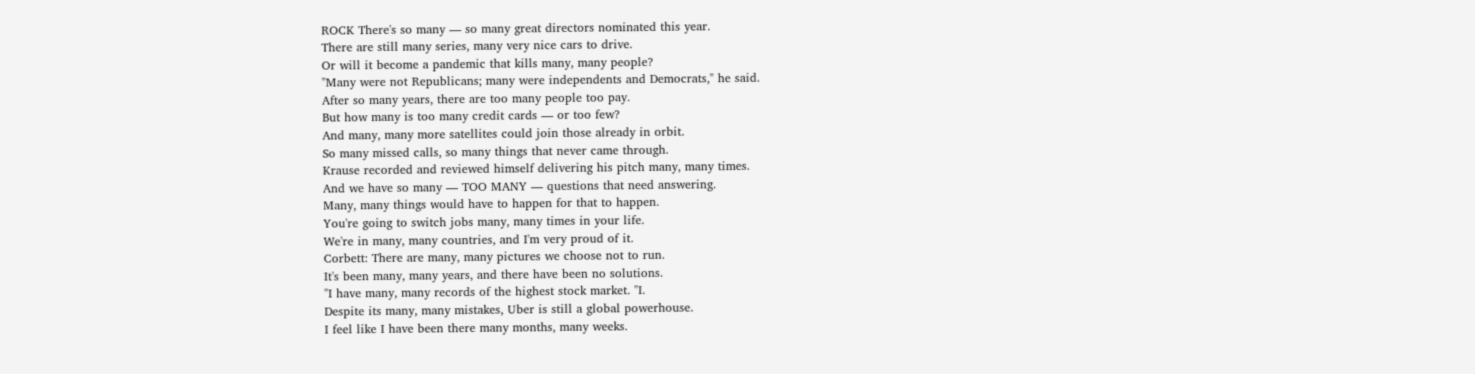ROCK There's so many — so many great directors nominated this year.
There are still many series, many very nice cars to drive.
Or will it become a pandemic that kills many, many people?
"Many were not Republicans; many were independents and Democrats," he said.
After so many years, there are too many people too pay.
But how many is too many credit cards — or too few?
And many, many more satellites could join those already in orbit.
So many missed calls, so many things that never came through.
Krause recorded and reviewed himself delivering his pitch many, many times.
And we have so many — TOO MANY — questions that need answering.
Many, many things would have to happen for that to happen.
You're going to switch jobs many, many times in your life.
We're in many, many countries, and I'm very proud of it.
Corbett: There are many, many pictures we choose not to run.
It's been many, many years, and there have been no solutions.
"I have many, many records of the highest stock market. "I.
Despite its many, many mistakes, Uber is still a global powerhouse.
I feel like I have been there many months, many weeks.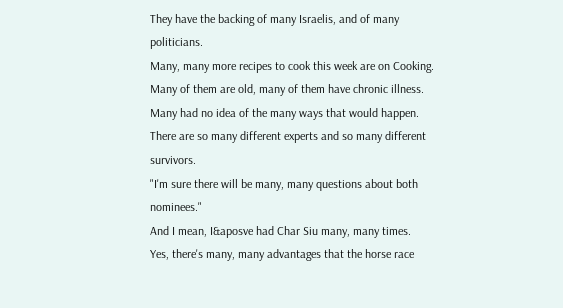They have the backing of many Israelis, and of many politicians.
Many, many more recipes to cook this week are on Cooking.
Many of them are old, many of them have chronic illness.
Many had no idea of the many ways that would happen.
There are so many different experts and so many different survivors.
"I'm sure there will be many, many questions about both nominees."
And I mean, I&aposve had Char Siu many, many times.
Yes, there's many, many advantages that the horse race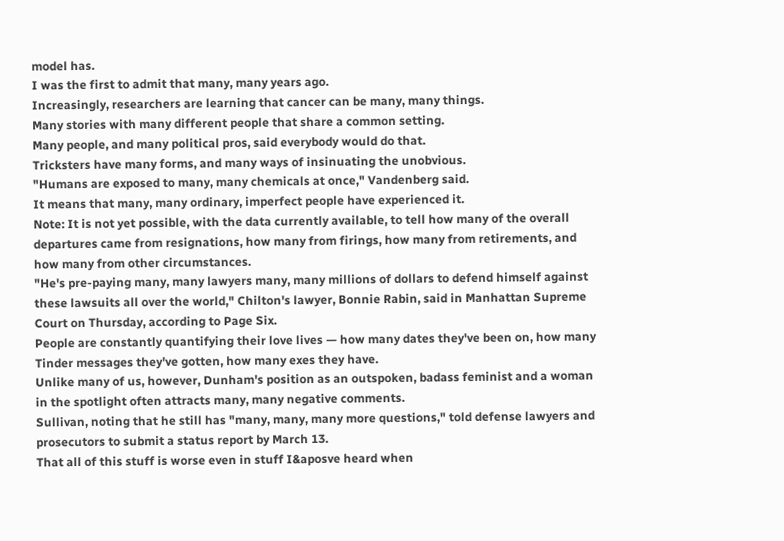model has.
I was the first to admit that many, many years ago.
Increasingly, researchers are learning that cancer can be many, many things.
Many stories with many different people that share a common setting.
Many people, and many political pros, said everybody would do that.
Tricksters have many forms, and many ways of insinuating the unobvious.
"Humans are exposed to many, many chemicals at once," Vandenberg said.
It means that many, many ordinary, imperfect people have experienced it.
Note: It is not yet possible, with the data currently available, to tell how many of the overall departures came from resignations, how many from firings, how many from retirements, and how many from other circumstances.
"He's pre-paying many, many lawyers many, many millions of dollars to defend himself against these lawsuits all over the world," Chilton's lawyer, Bonnie Rabin, said in Manhattan Supreme Court on Thursday, according to Page Six.
People are constantly quantifying their love lives — how many dates they've been on, how many Tinder messages they've gotten, how many exes they have.
Unlike many of us, however, Dunham's position as an outspoken, badass feminist and a woman in the spotlight often attracts many, many negative comments.
Sullivan, noting that he still has "many, many, many more questions," told defense lawyers and prosecutors to submit a status report by March 13.
That all of this stuff is worse even in stuff I&aposve heard when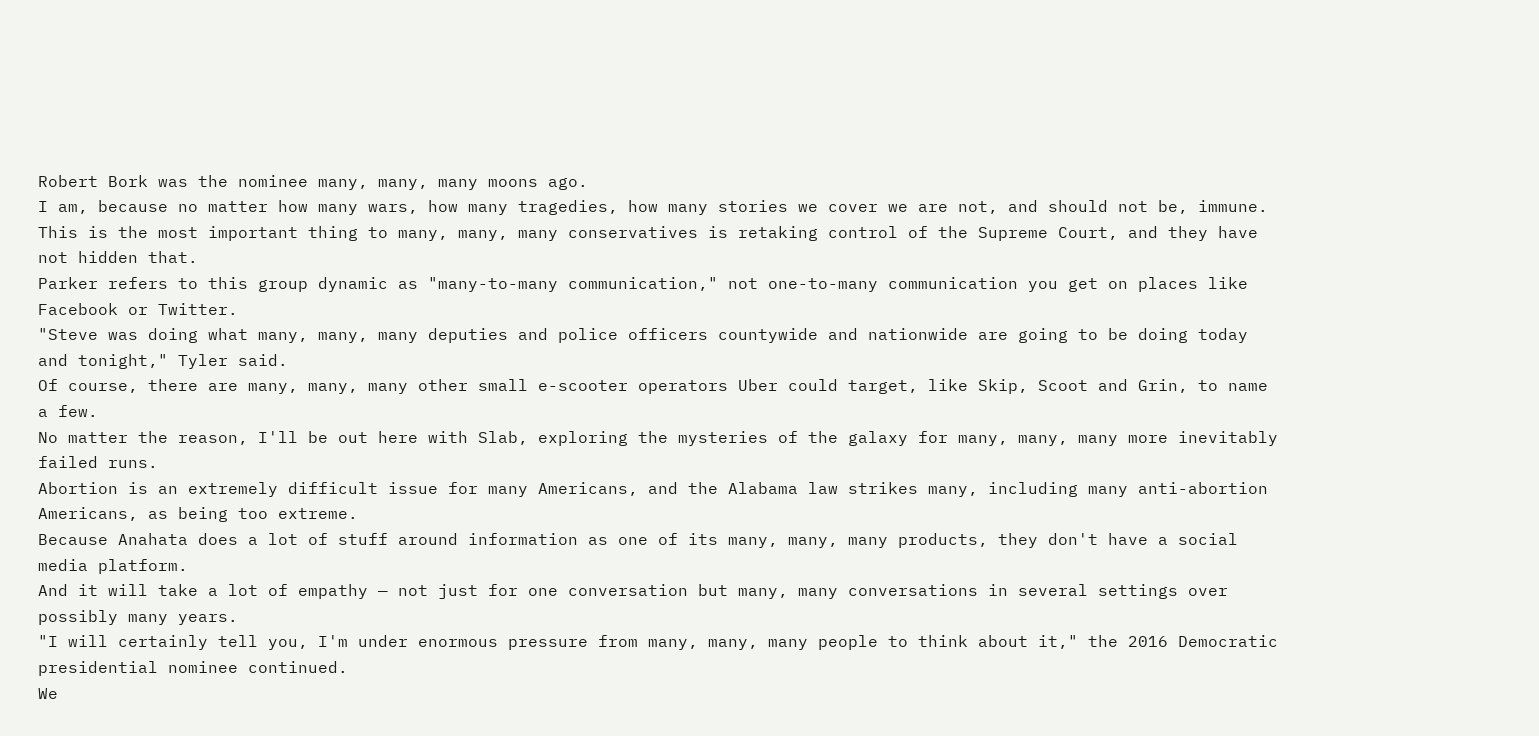Robert Bork was the nominee many, many, many moons ago.
I am, because no matter how many wars, how many tragedies, how many stories we cover we are not, and should not be, immune.
This is the most important thing to many, many, many conservatives is retaking control of the Supreme Court, and they have not hidden that.
Parker refers to this group dynamic as "many-to-many communication," not one-to-many communication you get on places like Facebook or Twitter.
"Steve was doing what many, many, many deputies and police officers countywide and nationwide are going to be doing today and tonight," Tyler said.
Of course, there are many, many, many other small e-scooter operators Uber could target, like Skip, Scoot and Grin, to name a few.
No matter the reason, I'll be out here with Slab, exploring the mysteries of the galaxy for many, many, many more inevitably failed runs.
Abortion is an extremely difficult issue for many Americans, and the Alabama law strikes many, including many anti-abortion Americans, as being too extreme.
Because Anahata does a lot of stuff around information as one of its many, many, many products, they don't have a social media platform.
And it will take a lot of empathy — not just for one conversation but many, many conversations in several settings over possibly many years.
"I will certainly tell you, I'm under enormous pressure from many, many, many people to think about it," the 2016 Democratic presidential nominee continued.
We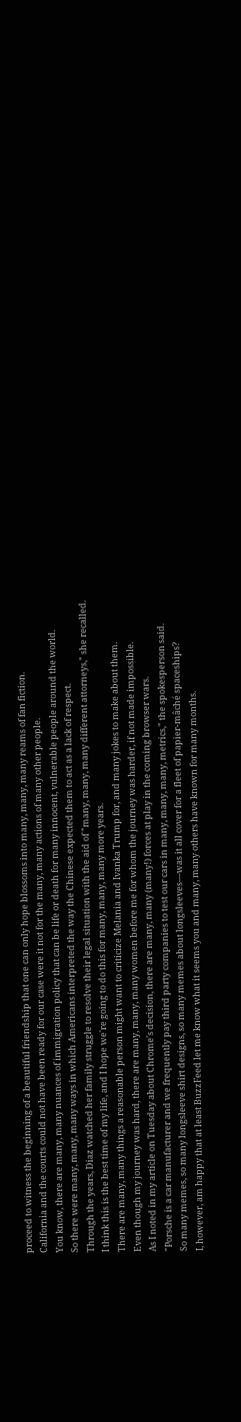proceed to witness the beginning of a beautiful friendship that one can only hope blossoms into many, many, many reams of fan fiction.
California and the courts could not have been ready for our case were it not for the many, many actions of many other people.
You know, there are many, many nuances of immigration policy that can be life or death for many innocent, vulnerable people around the world.
So there were many, many, many ways in which Americans interpreted the way the Chinese expected them to act as a lack of respect.
Through the years, Diaz watched her family struggle to resolve their legal situation with the aid of "many, many, many different attorneys," she recalled.
I think this is the best time of my life, and I hope we're going to do this for many, many, many more years.
There are many, many things a reasonable person might want to criticize Melania and Ivanka Trump for, and many jokes to make about them.
Even though my journey was hard, there are many, many, many women before me for whom the journey was harder, if not made impossible.
As I noted in my article on Tuesday about Chrome's decision, there are many, many (many!) forces at play in the coming browser wars.
"Porsche is a car manufacturer and we frequently pay third party companies to test our cars in many, many, many, metrics," the spokesperson said.
So many memes, so many longsleeve shirt designs, so many memes about longsleeves—was it all cover for a fleet of papier-mâché spaceships?
I, however, am happy that at least BuzzFeed let me know what it seems you and many, many others have known for many months.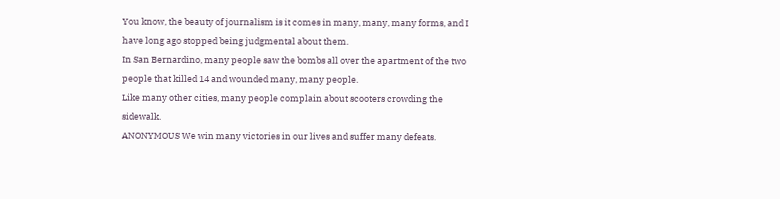You know, the beauty of journalism is it comes in many, many, many forms, and I have long ago stopped being judgmental about them.
In San Bernardino, many people saw the bombs all over the apartment of the two people that killed 14 and wounded many, many people.
Like many other cities, many people complain about scooters crowding the sidewalk.
ANONYMOUS We win many victories in our lives and suffer many defeats.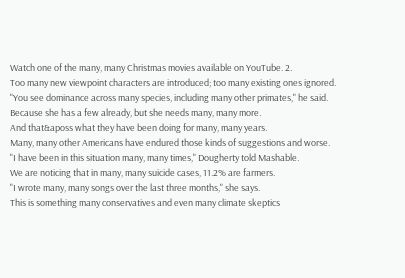Watch one of the many, many Christmas movies available on YouTube. 2.
Too many new viewpoint characters are introduced; too many existing ones ignored.
"You see dominance across many species, including many other primates," he said.
Because she has a few already, but she needs many, many more.
And that&aposs what they have been doing for many, many years.
Many, many other Americans have endured those kinds of suggestions and worse.
"I have been in this situation many, many times," Dougherty told Mashable.
We are noticing that in many, many suicide cases, 11.2% are farmers.
"I wrote many, many songs over the last three months," she says.
This is something many conservatives and even many climate skeptics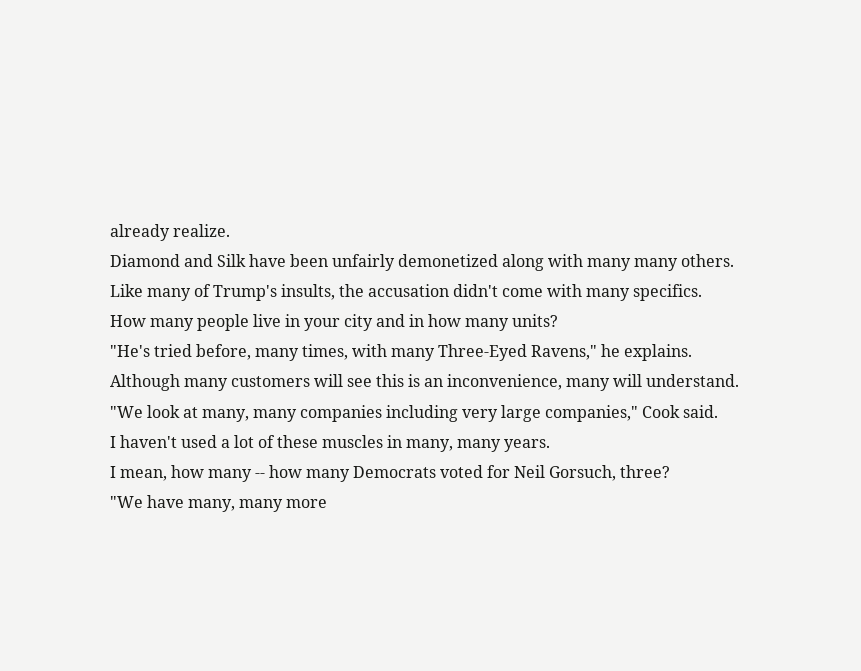already realize.
Diamond and Silk have been unfairly demonetized along with many many others.
Like many of Trump's insults, the accusation didn't come with many specifics.
How many people live in your city and in how many units?
"He's tried before, many times, with many Three-Eyed Ravens," he explains.
Although many customers will see this is an inconvenience, many will understand.
"We look at many, many companies including very large companies," Cook said.
I haven't used a lot of these muscles in many, many years.
I mean, how many -- how many Democrats voted for Neil Gorsuch, three?
"We have many, many more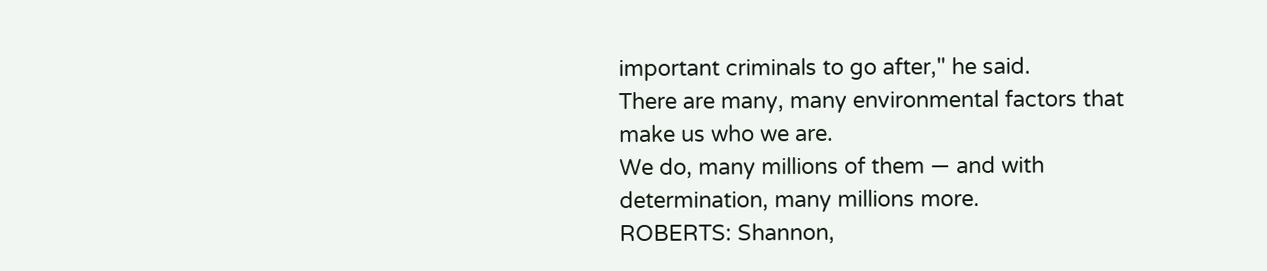important criminals to go after," he said.
There are many, many environmental factors that make us who we are.
We do, many millions of them — and with determination, many millions more.
ROBERTS: Shannon,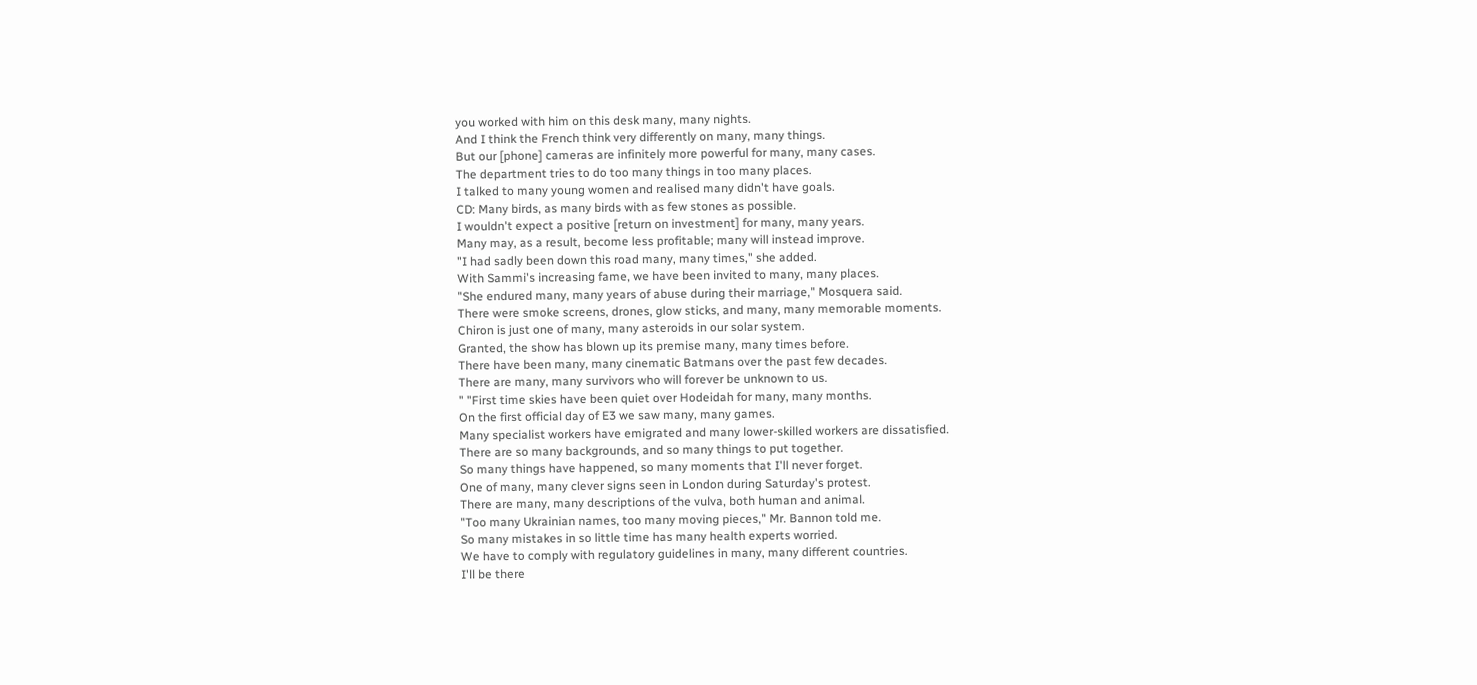you worked with him on this desk many, many nights.
And I think the French think very differently on many, many things.
But our [phone] cameras are infinitely more powerful for many, many cases.
The department tries to do too many things in too many places.
I talked to many young women and realised many didn't have goals.
CD: Many birds, as many birds with as few stones as possible.
I wouldn't expect a positive [return on investment] for many, many years.
Many may, as a result, become less profitable; many will instead improve.
"I had sadly been down this road many, many times," she added.
With Sammi's increasing fame, we have been invited to many, many places.
"She endured many, many years of abuse during their marriage," Mosquera said.
There were smoke screens, drones, glow sticks, and many, many memorable moments.
Chiron is just one of many, many asteroids in our solar system.
Granted, the show has blown up its premise many, many times before.
There have been many, many cinematic Batmans over the past few decades.
There are many, many survivors who will forever be unknown to us.
" "First time skies have been quiet over Hodeidah for many, many months.
On the first official day of E3 we saw many, many games.
Many specialist workers have emigrated and many lower-skilled workers are dissatisfied.
There are so many backgrounds, and so many things to put together.
So many things have happened, so many moments that I'll never forget.
One of many, many clever signs seen in London during Saturday's protest.
There are many, many descriptions of the vulva, both human and animal.
"Too many Ukrainian names, too many moving pieces," Mr. Bannon told me.
So many mistakes in so little time has many health experts worried.
We have to comply with regulatory guidelines in many, many different countries.
I'll be there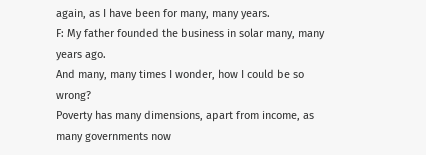again, as I have been for many, many years.
F: My father founded the business in solar many, many years ago.
And many, many times I wonder, how I could be so wrong?
Poverty has many dimensions, apart from income, as many governments now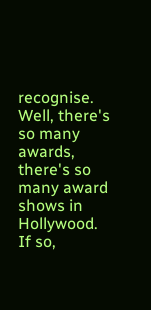recognise.
Well, there's so many awards, there's so many award shows in Hollywood.
If so,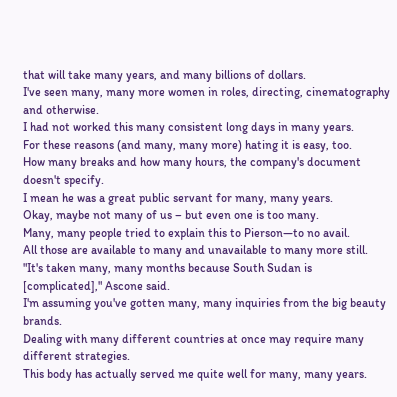that will take many years, and many billions of dollars.
I've seen many, many more women in roles, directing, cinematography and otherwise.
I had not worked this many consistent long days in many years.
For these reasons (and many, many more) hating it is easy, too.
How many breaks and how many hours, the company's document doesn't specify.
I mean he was a great public servant for many, many years.
Okay, maybe not many of us – but even one is too many.
Many, many people tried to explain this to Pierson—to no avail.
All those are available to many and unavailable to many more still.
"It's taken many, many months because South Sudan is [complicated]," Ascone said.
I'm assuming you've gotten many, many inquiries from the big beauty brands.
Dealing with many different countries at once may require many different strategies.
This body has actually served me quite well for many, many years.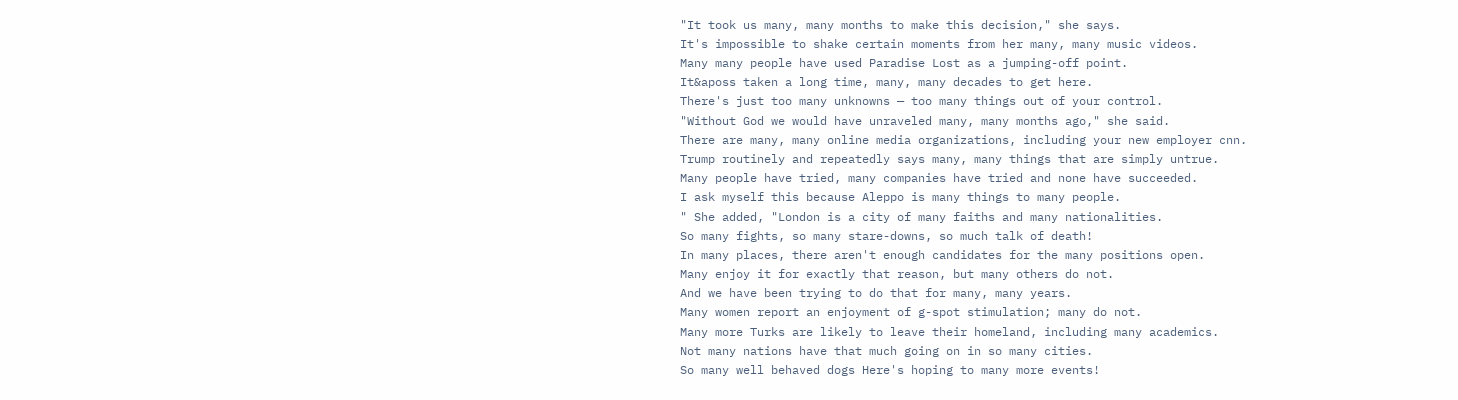"It took us many, many months to make this decision," she says.
It's impossible to shake certain moments from her many, many music videos.
Many many people have used Paradise Lost as a jumping-off point.
It&aposs taken a long time, many, many decades to get here.
There's just too many unknowns — too many things out of your control.
"Without God we would have unraveled many, many months ago," she said.
There are many, many online media organizations, including your new employer cnn.
Trump routinely and repeatedly says many, many things that are simply untrue.
Many people have tried, many companies have tried and none have succeeded.
I ask myself this because Aleppo is many things to many people.
" She added, "London is a city of many faiths and many nationalities.
So many fights, so many stare-downs, so much talk of death!
In many places, there aren't enough candidates for the many positions open.
Many enjoy it for exactly that reason, but many others do not.
And we have been trying to do that for many, many years.
Many women report an enjoyment of g-spot stimulation; many do not.
Many more Turks are likely to leave their homeland, including many academics.
Not many nations have that much going on in so many cities.
So many well behaved dogs Here's hoping to many more events!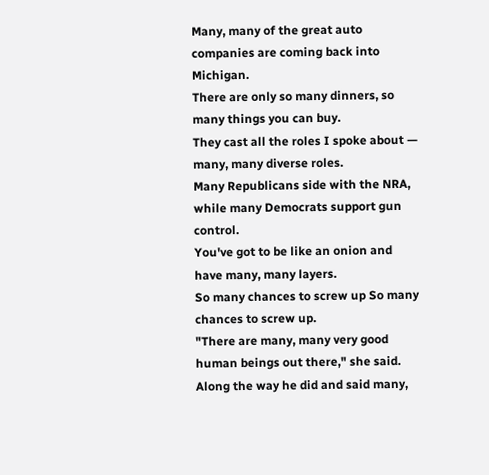Many, many of the great auto companies are coming back into Michigan.
There are only so many dinners, so many things you can buy.
They cast all the roles I spoke about — many, many diverse roles.
Many Republicans side with the NRA, while many Democrats support gun control.
You've got to be like an onion and have many, many layers.
So many chances to screw up So many chances to screw up.
"There are many, many very good human beings out there," she said.
Along the way he did and said many,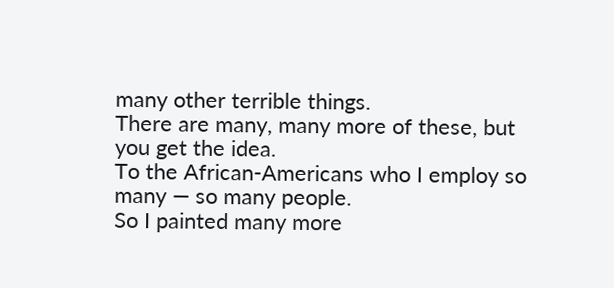many other terrible things.
There are many, many more of these, but you get the idea.
To the African-Americans who I employ so many — so many people.
So I painted many more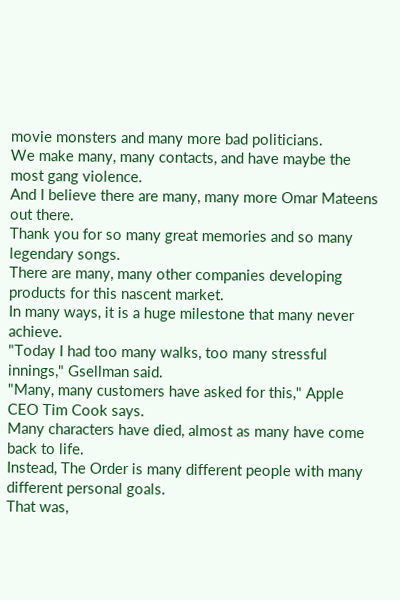movie monsters and many more bad politicians.
We make many, many contacts, and have maybe the most gang violence.
And I believe there are many, many more Omar Mateens out there.
Thank you for so many great memories and so many legendary songs.
There are many, many other companies developing products for this nascent market.
In many ways, it is a huge milestone that many never achieve.
"Today I had too many walks, too many stressful innings," Gsellman said.
"Many, many customers have asked for this," Apple CEO Tim Cook says.
Many characters have died, almost as many have come back to life.
Instead, The Order is many different people with many different personal goals.
That was,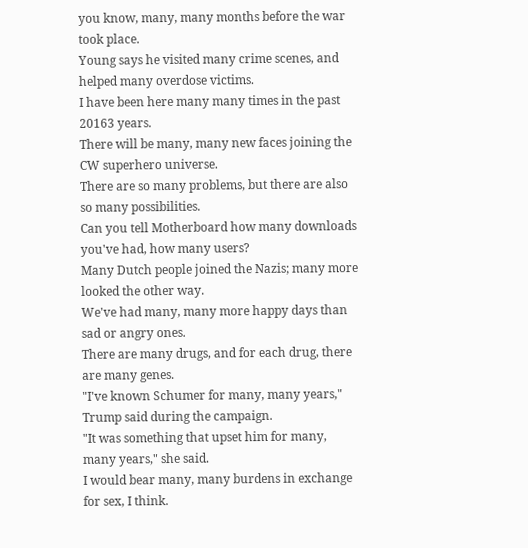you know, many, many months before the war took place.
Young says he visited many crime scenes, and helped many overdose victims.
I have been here many many times in the past 20163 years.
There will be many, many new faces joining the CW superhero universe.
There are so many problems, but there are also so many possibilities.
Can you tell Motherboard how many downloads you've had, how many users?
Many Dutch people joined the Nazis; many more looked the other way.
We've had many, many more happy days than sad or angry ones.
There are many drugs, and for each drug, there are many genes.
"I've known Schumer for many, many years," Trump said during the campaign.
"It was something that upset him for many, many years," she said.
I would bear many, many burdens in exchange for sex, I think.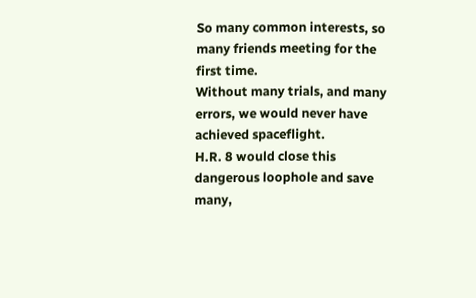So many common interests, so many friends meeting for the first time.
Without many trials, and many errors, we would never have achieved spaceflight.
H.R. 8 would close this dangerous loophole and save many,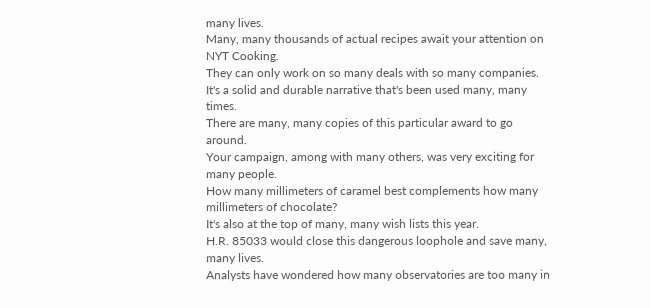many lives.
Many, many thousands of actual recipes await your attention on NYT Cooking.
They can only work on so many deals with so many companies.
It's a solid and durable narrative that's been used many, many times.
There are many, many copies of this particular award to go around.
Your campaign, among with many others, was very exciting for many people.
How many millimeters of caramel best complements how many millimeters of chocolate?
It's also at the top of many, many wish lists this year.
H.R. 85033 would close this dangerous loophole and save many, many lives.
Analysts have wondered how many observatories are too many in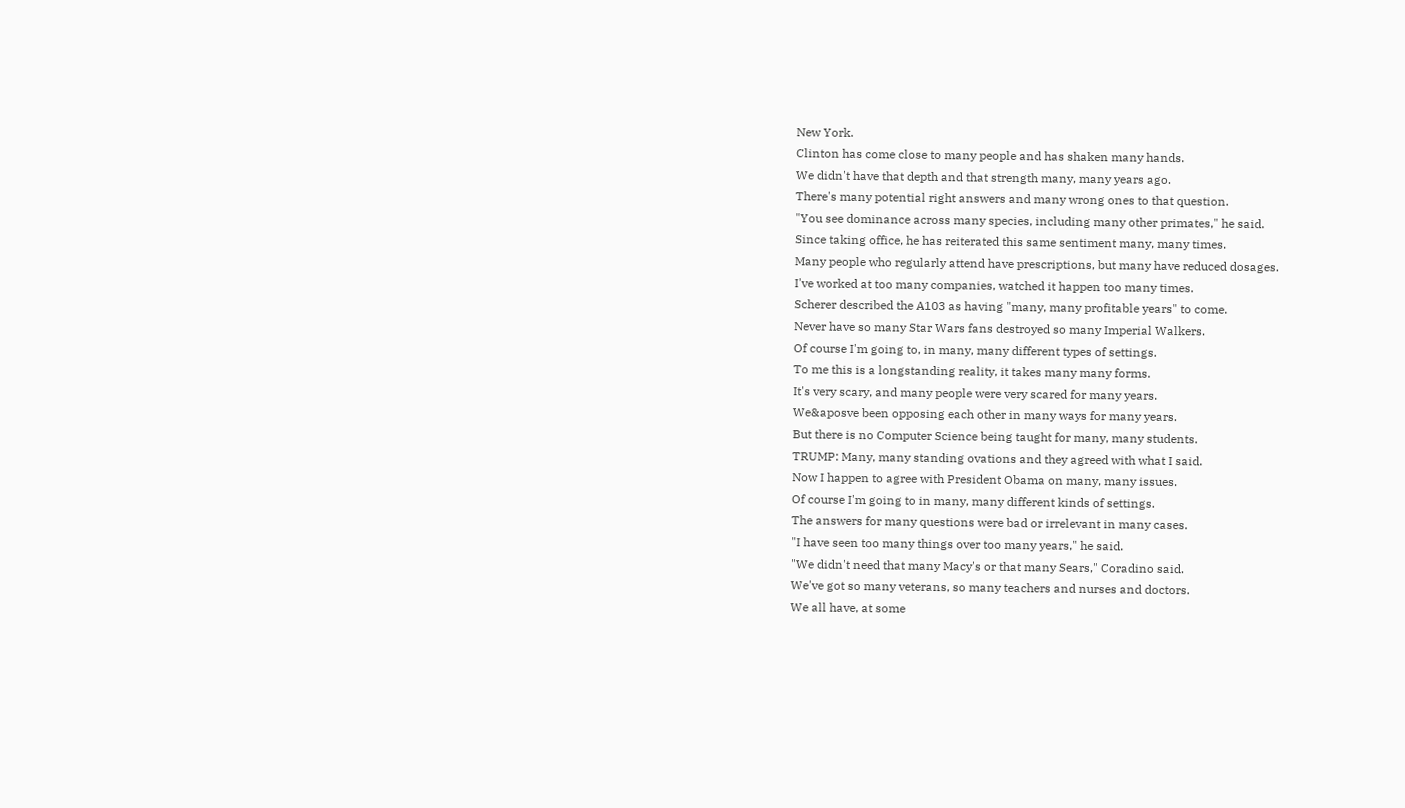New York.
Clinton has come close to many people and has shaken many hands.
We didn't have that depth and that strength many, many years ago.
There's many potential right answers and many wrong ones to that question.
"You see dominance across many species, including many other primates," he said.
Since taking office, he has reiterated this same sentiment many, many times.
Many people who regularly attend have prescriptions, but many have reduced dosages.
I've worked at too many companies, watched it happen too many times.
Scherer described the A103 as having "many, many profitable years" to come.
Never have so many Star Wars fans destroyed so many Imperial Walkers.
Of course I'm going to, in many, many different types of settings.
To me this is a longstanding reality, it takes many many forms.
It's very scary, and many people were very scared for many years.
We&aposve been opposing each other in many ways for many years.
But there is no Computer Science being taught for many, many students.
TRUMP: Many, many standing ovations and they agreed with what I said.
Now I happen to agree with President Obama on many, many issues.
Of course I'm going to in many, many different kinds of settings.
The answers for many questions were bad or irrelevant in many cases.
"I have seen too many things over too many years," he said.
"We didn't need that many Macy's or that many Sears," Coradino said.
We've got so many veterans, so many teachers and nurses and doctors.
We all have, at some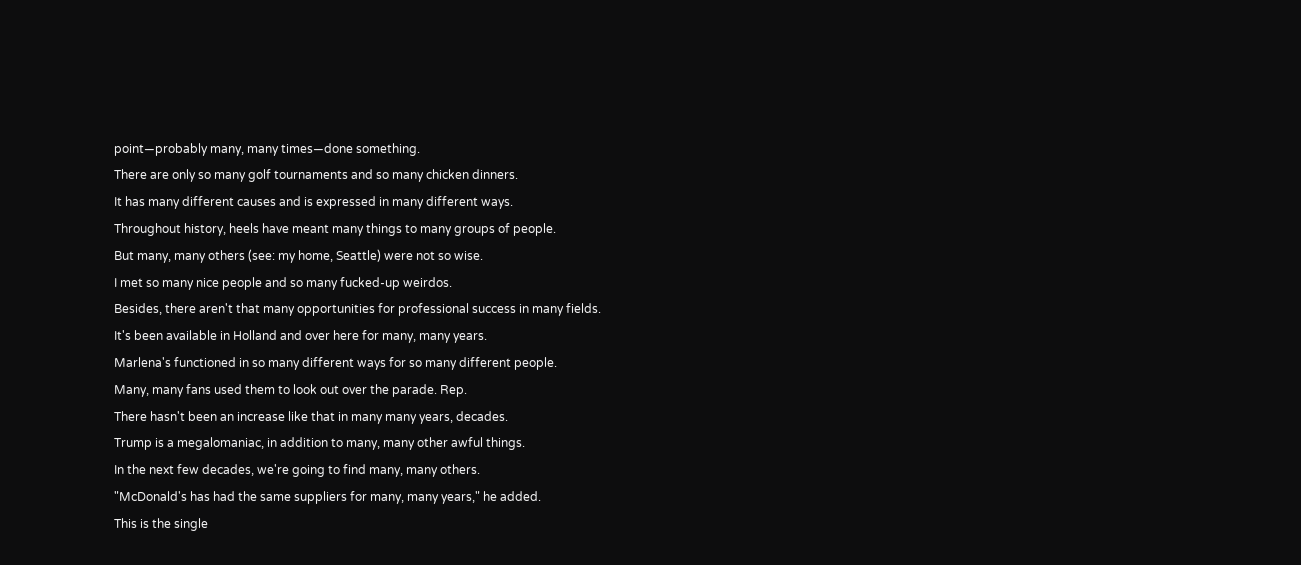point—probably many, many times—done something.
There are only so many golf tournaments and so many chicken dinners.
It has many different causes and is expressed in many different ways.
Throughout history, heels have meant many things to many groups of people.
But many, many others (see: my home, Seattle) were not so wise.
I met so many nice people and so many fucked-up weirdos.
Besides, there aren't that many opportunities for professional success in many fields.
It's been available in Holland and over here for many, many years.
Marlena's functioned in so many different ways for so many different people.
Many, many fans used them to look out over the parade. Rep.
There hasn't been an increase like that in many many years, decades.
Trump is a megalomaniac, in addition to many, many other awful things.
In the next few decades, we're going to find many, many others.
"McDonald's has had the same suppliers for many, many years," he added.
This is the single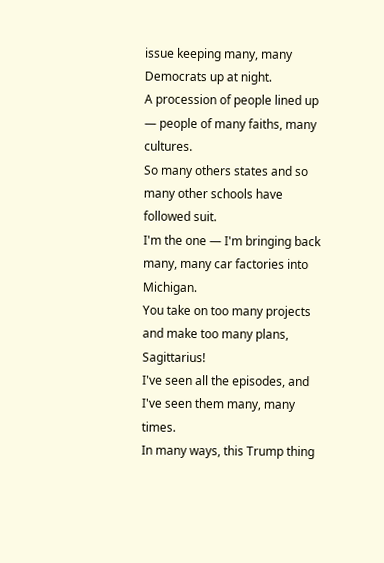issue keeping many, many Democrats up at night.
A procession of people lined up — people of many faiths, many cultures.
So many others states and so many other schools have followed suit.
I'm the one — I'm bringing back many, many car factories into Michigan.
You take on too many projects and make too many plans, Sagittarius!
I've seen all the episodes, and I've seen them many, many times.
In many ways, this Trump thing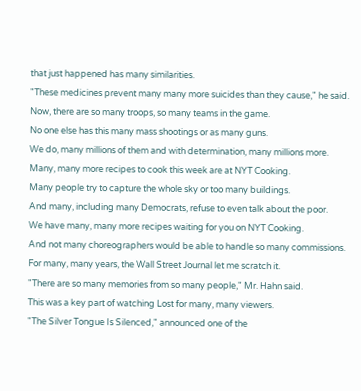that just happened has many similarities.
"These medicines prevent many many more suicides than they cause," he said.
Now, there are so many troops, so many teams in the game.
No one else has this many mass shootings or as many guns.
We do, many millions of them and with determination, many millions more.
Many, many more recipes to cook this week are at NYT Cooking.
Many people try to capture the whole sky or too many buildings.
And many, including many Democrats, refuse to even talk about the poor.
We have many, many more recipes waiting for you on NYT Cooking.
And not many choreographers would be able to handle so many commissions.
For many, many years, the Wall Street Journal let me scratch it.
"There are so many memories from so many people," Mr. Hahn said.
This was a key part of watching Lost for many, many viewers.
"The Silver Tongue Is Silenced," announced one of the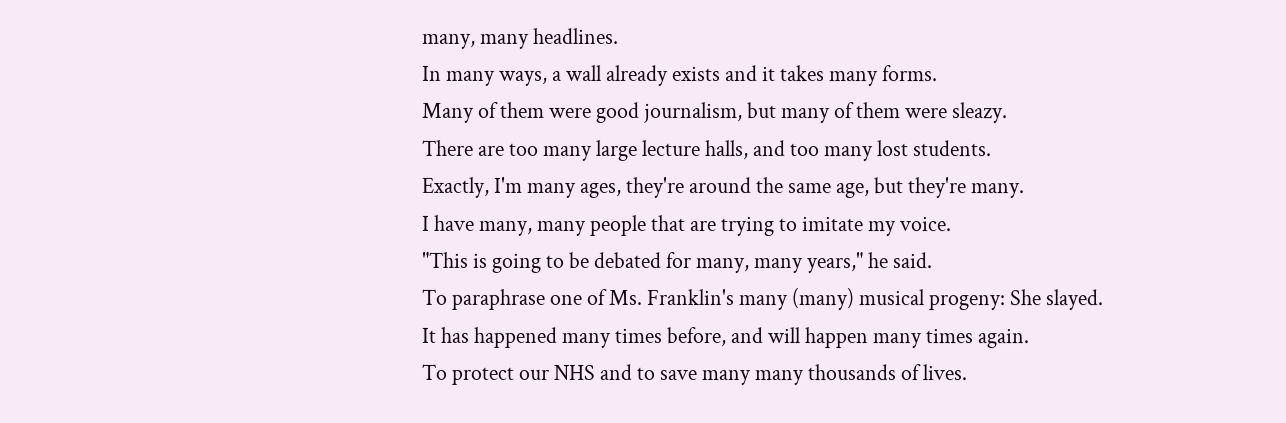many, many headlines.
In many ways, a wall already exists and it takes many forms.
Many of them were good journalism, but many of them were sleazy.
There are too many large lecture halls, and too many lost students.
Exactly, I'm many ages, they're around the same age, but they're many.
I have many, many people that are trying to imitate my voice.
"This is going to be debated for many, many years," he said.
To paraphrase one of Ms. Franklin's many (many) musical progeny: She slayed.
It has happened many times before, and will happen many times again.
To protect our NHS and to save many many thousands of lives.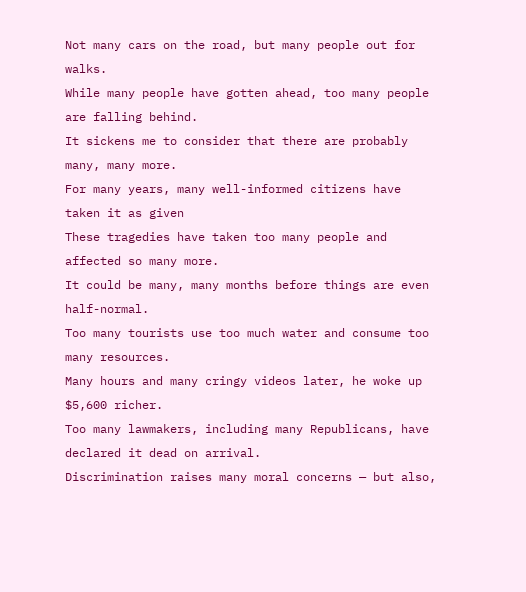Not many cars on the road, but many people out for walks.
While many people have gotten ahead, too many people are falling behind.
It sickens me to consider that there are probably many, many more.
For many years, many well-informed citizens have taken it as given
These tragedies have taken too many people and affected so many more.
It could be many, many months before things are even half-normal.
Too many tourists use too much water and consume too many resources.
Many hours and many cringy videos later, he woke up $5,600 richer.
Too many lawmakers, including many Republicans, have declared it dead on arrival.
Discrimination raises many moral concerns — but also,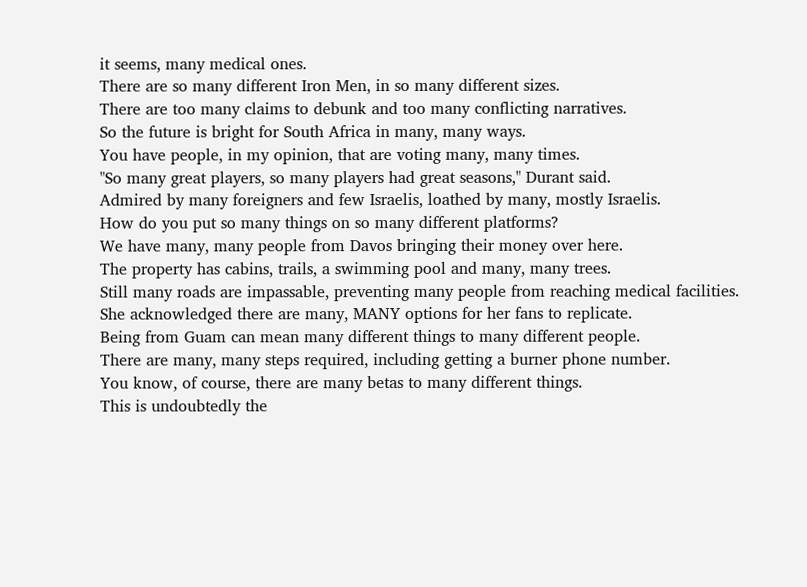it seems, many medical ones.
There are so many different Iron Men, in so many different sizes.
There are too many claims to debunk and too many conflicting narratives.
So the future is bright for South Africa in many, many ways.
You have people, in my opinion, that are voting many, many times.
"So many great players, so many players had great seasons," Durant said.
Admired by many foreigners and few Israelis, loathed by many, mostly Israelis.
How do you put so many things on so many different platforms?
We have many, many people from Davos bringing their money over here.
The property has cabins, trails, a swimming pool and many, many trees.
Still many roads are impassable, preventing many people from reaching medical facilities.
She acknowledged there are many, MANY options for her fans to replicate.
Being from Guam can mean many different things to many different people.
There are many, many steps required, including getting a burner phone number.
You know, of course, there are many betas to many different things.
This is undoubtedly the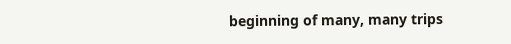beginning of many, many trips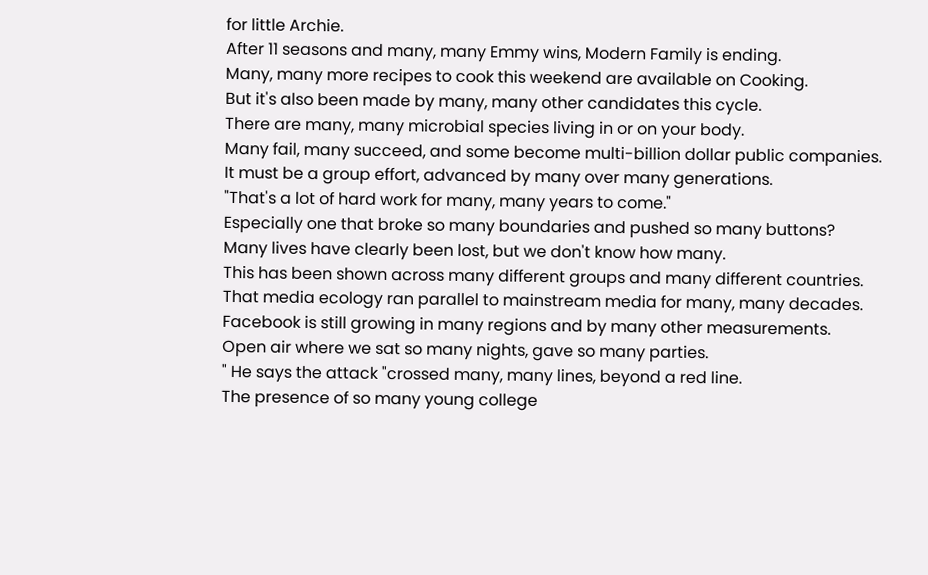for little Archie.
After 11 seasons and many, many Emmy wins, Modern Family is ending.
Many, many more recipes to cook this weekend are available on Cooking.
But it's also been made by many, many other candidates this cycle.
There are many, many microbial species living in or on your body.
Many fail, many succeed, and some become multi-billion dollar public companies.
It must be a group effort, advanced by many over many generations.
"That's a lot of hard work for many, many years to come."
Especially one that broke so many boundaries and pushed so many buttons?
Many lives have clearly been lost, but we don't know how many.
This has been shown across many different groups and many different countries.
That media ecology ran parallel to mainstream media for many, many decades.
Facebook is still growing in many regions and by many other measurements.
Open air where we sat so many nights, gave so many parties.
" He says the attack "crossed many, many lines, beyond a red line.
The presence of so many young college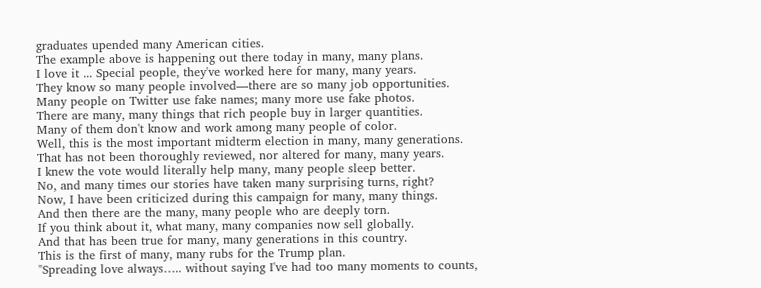graduates upended many American cities.
The example above is happening out there today in many, many plans.
I love it ... Special people, they've worked here for many, many years.
They know so many people involved—there are so many job opportunities.
Many people on Twitter use fake names; many more use fake photos.
There are many, many things that rich people buy in larger quantities.
Many of them don't know and work among many people of color.
Well, this is the most important midterm election in many, many generations.
That has not been thoroughly reviewed, nor altered for many, many years.
I knew the vote would literally help many, many people sleep better.
No, and many times our stories have taken many surprising turns, right?
Now, I have been criticized during this campaign for many, many things.
And then there are the many, many people who are deeply torn.
If you think about it, what many, many companies now sell globally.
And that has been true for many, many generations in this country.
This is the first of many, many rubs for the Trump plan.
"Spreading love always….. without saying I've had too many moments to counts,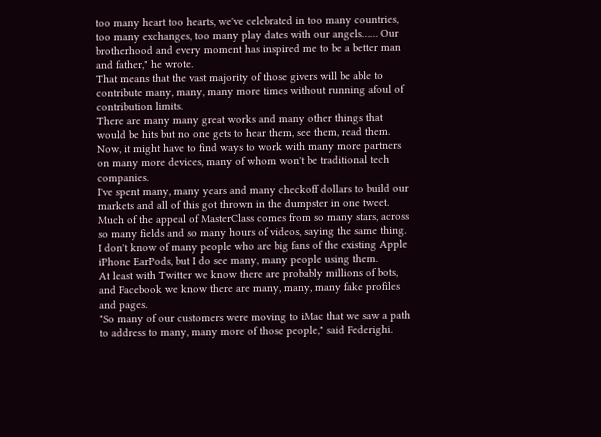too many heart too hearts, we've celebrated in too many countries, too many exchanges, too many play dates with our angels…… Our brotherhood and every moment has inspired me to be a better man and father," he wrote.
That means that the vast majority of those givers will be able to contribute many, many, many more times without running afoul of contribution limits.
There are many many great works and many other things that would be hits but no one gets to hear them, see them, read them.
Now, it might have to find ways to work with many more partners on many more devices, many of whom won't be traditional tech companies.
I've spent many, many years and many checkoff dollars to build our markets and all of this got thrown in the dumpster in one tweet.
Much of the appeal of MasterClass comes from so many stars, across so many fields and so many hours of videos, saying the same thing.
I don't know of many people who are big fans of the existing Apple iPhone EarPods, but I do see many, many people using them.
At least with Twitter we know there are probably millions of bots, and Facebook we know there are many, many, many fake profiles and pages.
"So many of our customers were moving to iMac that we saw a path to address to many, many more of those people," said Federighi.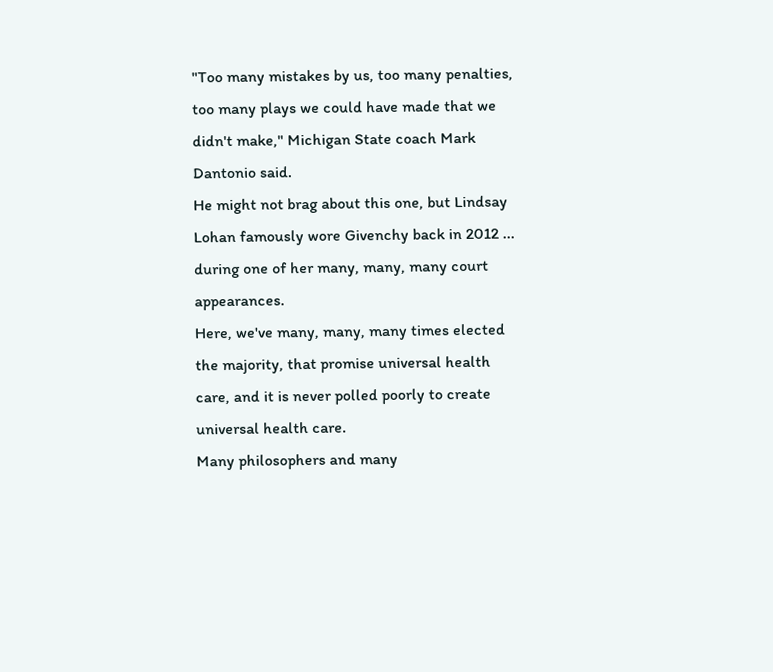"Too many mistakes by us, too many penalties, too many plays we could have made that we didn't make," Michigan State coach Mark Dantonio said.
He might not brag about this one, but Lindsay Lohan famously wore Givenchy back in 2012 ... during one of her many, many, many court appearances.
Here, we've many, many, many times elected the majority, that promise universal health care, and it is never polled poorly to create universal health care.
Many philosophers and many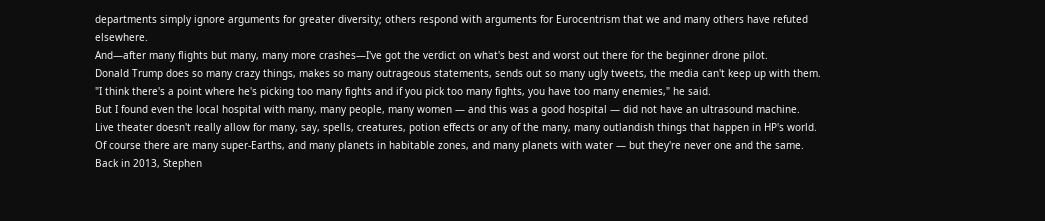departments simply ignore arguments for greater diversity; others respond with arguments for Eurocentrism that we and many others have refuted elsewhere.
And—after many flights but many, many more crashes—I've got the verdict on what's best and worst out there for the beginner drone pilot.
Donald Trump does so many crazy things, makes so many outrageous statements, sends out so many ugly tweets, the media can't keep up with them.
"I think there's a point where he's picking too many fights and if you pick too many fights, you have too many enemies," he said.
But I found even the local hospital with many, many people, many women — and this was a good hospital — did not have an ultrasound machine.
Live theater doesn't really allow for many, say, spells, creatures, potion effects or any of the many, many outlandish things that happen in HP's world.
Of course there are many super-Earths, and many planets in habitable zones, and many planets with water — but they're never one and the same.
Back in 2013, Stephen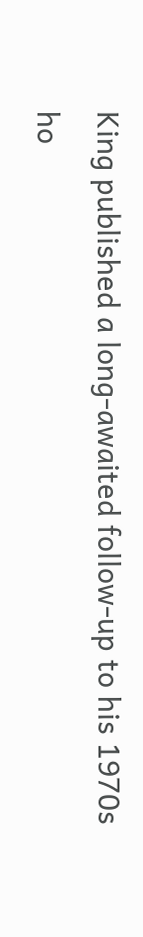King published a long-awaited follow-up to his 1970s ho